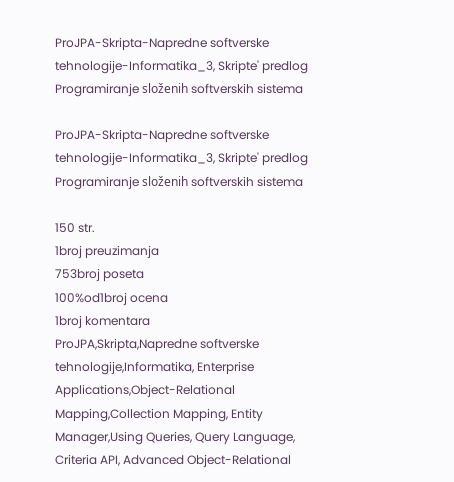ProJPA-Skripta-Napredne softverske tehnologije-Informatika_3, Skripte' predlog Programiranje složenih softverskih sistema

ProJPA-Skripta-Napredne softverske tehnologije-Informatika_3, Skripte' predlog Programiranje složenih softverskih sistema

150 str.
1broj preuzimanja
753broj poseta
100%od1broj ocena
1broj komentara
ProJPA,Skripta,Napredne softverske tehnologije,Informatika, Enterprise Applications,Object-Relational Mapping,Collection Mapping, Entity Manager,Using Queries, Query Language, Criteria API, Advanced Object-Relational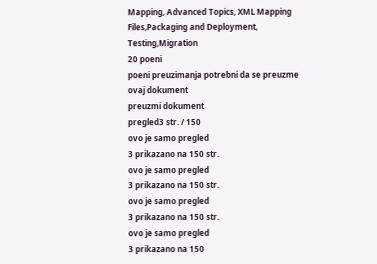Mapping, Advanced Topics, XML Mapping Files,Packaging and Deployment, Testing,Migration
20 poeni
poeni preuzimanja potrebni da se preuzme
ovaj dokument
preuzmi dokument
pregled3 str. / 150
ovo je samo pregled
3 prikazano na 150 str.
ovo je samo pregled
3 prikazano na 150 str.
ovo je samo pregled
3 prikazano na 150 str.
ovo je samo pregled
3 prikazano na 150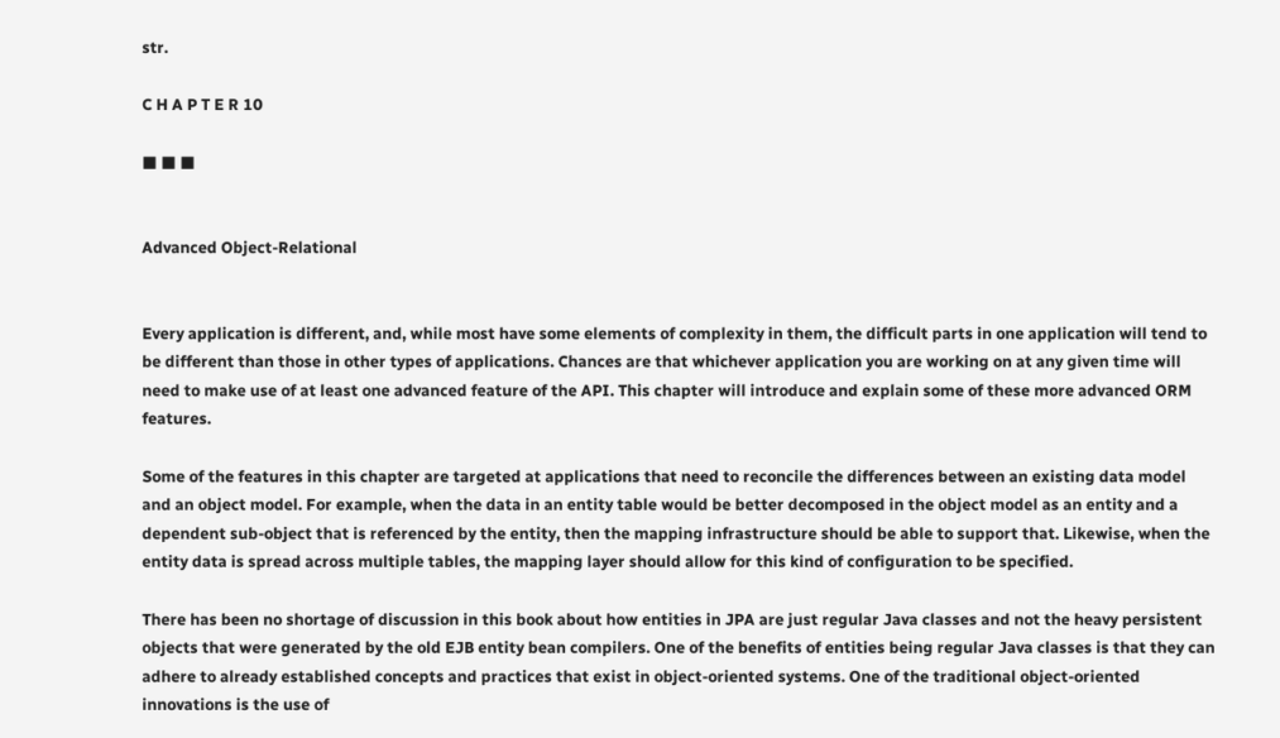str.

C H A P T E R 10

■ ■ ■


Advanced Object-Relational


Every application is different, and, while most have some elements of complexity in them, the difficult parts in one application will tend to be different than those in other types of applications. Chances are that whichever application you are working on at any given time will need to make use of at least one advanced feature of the API. This chapter will introduce and explain some of these more advanced ORM features.

Some of the features in this chapter are targeted at applications that need to reconcile the differences between an existing data model and an object model. For example, when the data in an entity table would be better decomposed in the object model as an entity and a dependent sub-object that is referenced by the entity, then the mapping infrastructure should be able to support that. Likewise, when the entity data is spread across multiple tables, the mapping layer should allow for this kind of configuration to be specified.

There has been no shortage of discussion in this book about how entities in JPA are just regular Java classes and not the heavy persistent objects that were generated by the old EJB entity bean compilers. One of the benefits of entities being regular Java classes is that they can adhere to already established concepts and practices that exist in object-oriented systems. One of the traditional object-oriented innovations is the use of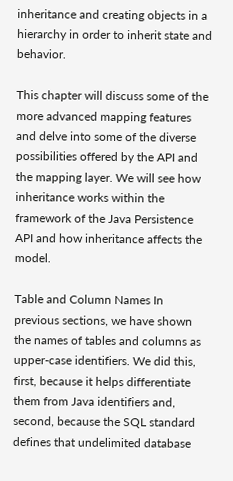inheritance and creating objects in a hierarchy in order to inherit state and behavior.

This chapter will discuss some of the more advanced mapping features and delve into some of the diverse possibilities offered by the API and the mapping layer. We will see how inheritance works within the framework of the Java Persistence API and how inheritance affects the model.

Table and Column Names In previous sections, we have shown the names of tables and columns as upper-case identifiers. We did this, first, because it helps differentiate them from Java identifiers and, second, because the SQL standard defines that undelimited database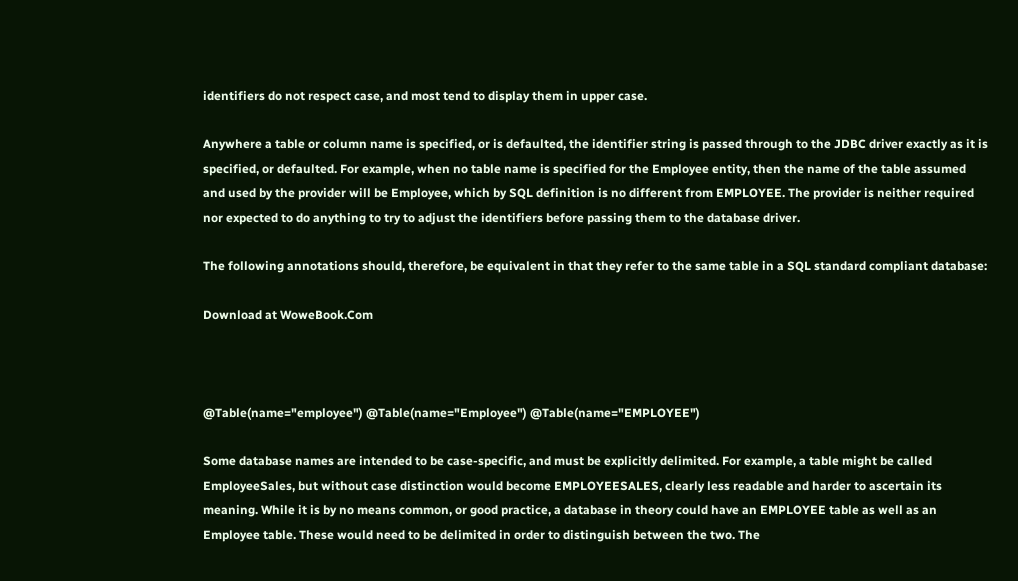identifiers do not respect case, and most tend to display them in upper case.

Anywhere a table or column name is specified, or is defaulted, the identifier string is passed through to the JDBC driver exactly as it is specified, or defaulted. For example, when no table name is specified for the Employee entity, then the name of the table assumed and used by the provider will be Employee, which by SQL definition is no different from EMPLOYEE. The provider is neither required nor expected to do anything to try to adjust the identifiers before passing them to the database driver.

The following annotations should, therefore, be equivalent in that they refer to the same table in a SQL standard compliant database:

Download at WoweBook.Com



@Table(name="employee") @Table(name="Employee") @Table(name="EMPLOYEE")

Some database names are intended to be case-specific, and must be explicitly delimited. For example, a table might be called EmployeeSales, but without case distinction would become EMPLOYEESALES, clearly less readable and harder to ascertain its meaning. While it is by no means common, or good practice, a database in theory could have an EMPLOYEE table as well as an Employee table. These would need to be delimited in order to distinguish between the two. The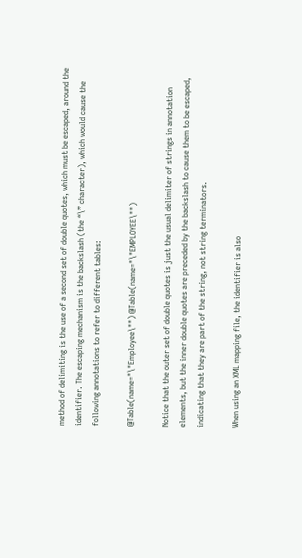method of delimiting is the use of a second set of double quotes, which must be escaped, around the identifier. The escaping mechanism is the backslash (the “\” character), which would cause the following annotations to refer to different tables:

@Table(name="\"Employee\"") @Table(name="\"EMPLOYEE\"")

Notice that the outer set of double quotes is just the usual delimiter of strings in annotation elements, but the inner double quotes are preceded by the backslash to cause them to be escaped, indicating that they are part of the string, not string terminators.

When using an XML mapping file, the identifier is also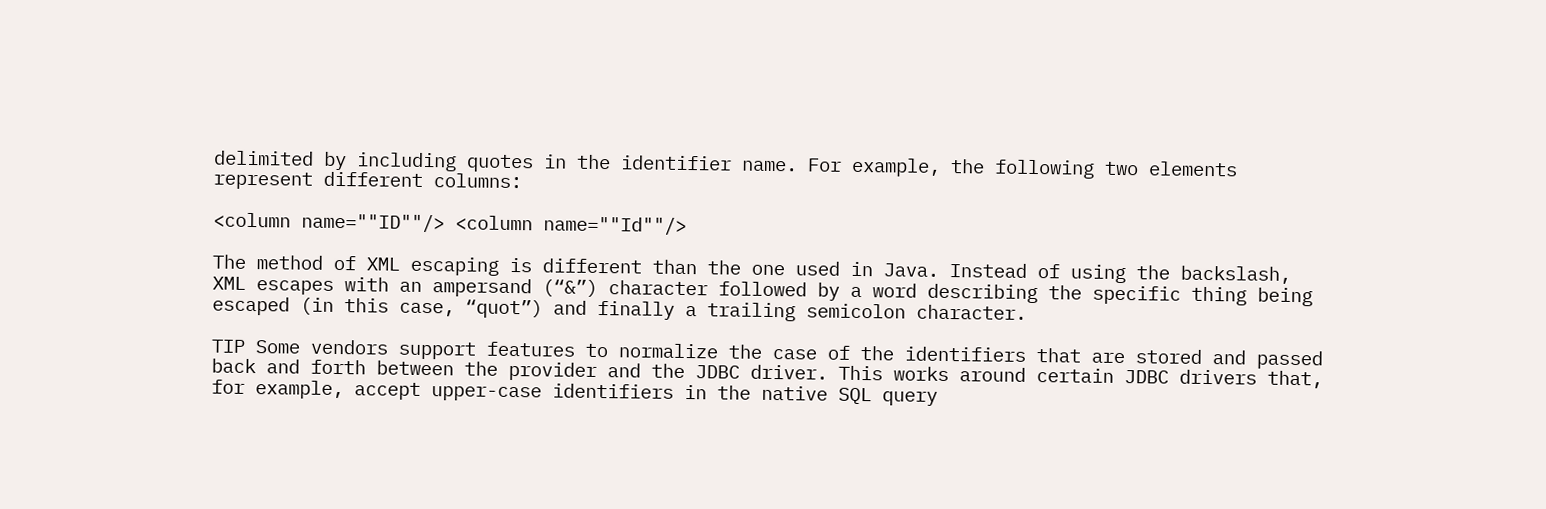delimited by including quotes in the identifier name. For example, the following two elements represent different columns:

<column name=""ID""/> <column name=""Id""/>

The method of XML escaping is different than the one used in Java. Instead of using the backslash, XML escapes with an ampersand (“&”) character followed by a word describing the specific thing being escaped (in this case, “quot”) and finally a trailing semicolon character.

TIP Some vendors support features to normalize the case of the identifiers that are stored and passed back and forth between the provider and the JDBC driver. This works around certain JDBC drivers that, for example, accept upper-case identifiers in the native SQL query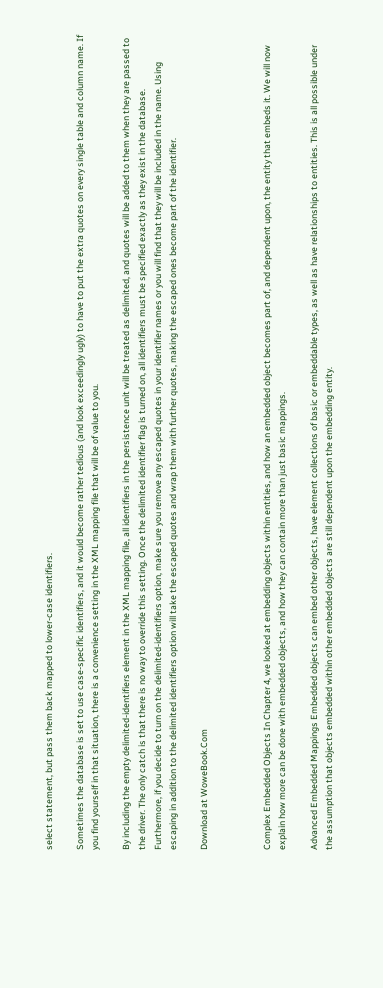select statement, but pass them back mapped to lower-case identifiers.

Sometimes the database is set to use case-specific identifiers, and it would become rather tedious (and look exceedingly ugly) to have to put the extra quotes on every single table and column name. If you find yourself in that situation, there is a convenience setting in the XML mapping file that will be of value to you.

By including the empty delimited-identifiers element in the XML mapping file, all identifiers in the persistence unit will be treated as delimited, and quotes will be added to them when they are passed to the driver. The only catch is that there is no way to override this setting. Once the delimited identifier flag is turned on, all identifiers must be specified exactly as they exist in the database. Furthermore, if you decide to turn on the delimited-identifiers option, make sure you remove any escaped quotes in your identifier names or you will find that they will be included in the name. Using escaping in addition to the delimited identifiers option will take the escaped quotes and wrap them with further quotes, making the escaped ones become part of the identifier.

Download at WoweBook.Com



Complex Embedded Objects In Chapter 4, we looked at embedding objects within entities, and how an embedded object becomes part of, and dependent upon, the entity that embeds it. We will now explain how more can be done with embedded objects, and how they can contain more than just basic mappings.

Advanced Embedded Mappings Embedded objects can embed other objects, have element collections of basic or embeddable types, as well as have relationships to entities. This is all possible under the assumption that objects embedded within other embedded objects are still dependent upon the embedding entity.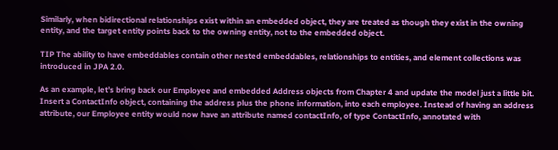Similarly, when bidirectional relationships exist within an embedded object, they are treated as though they exist in the owning entity, and the target entity points back to the owning entity, not to the embedded object.

TIP The ability to have embeddables contain other nested embeddables, relationships to entities, and element collections was introduced in JPA 2.0.

As an example, let’s bring back our Employee and embedded Address objects from Chapter 4 and update the model just a little bit. Insert a ContactInfo object, containing the address plus the phone information, into each employee. Instead of having an address attribute, our Employee entity would now have an attribute named contactInfo, of type ContactInfo, annotated with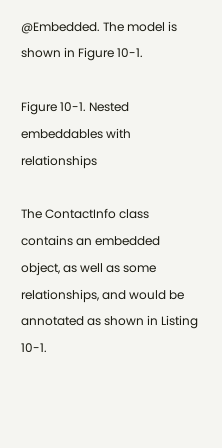@Embedded. The model is shown in Figure 10-1.

Figure 10-1. Nested embeddables with relationships

The ContactInfo class contains an embedded object, as well as some relationships, and would be annotated as shown in Listing 10-1.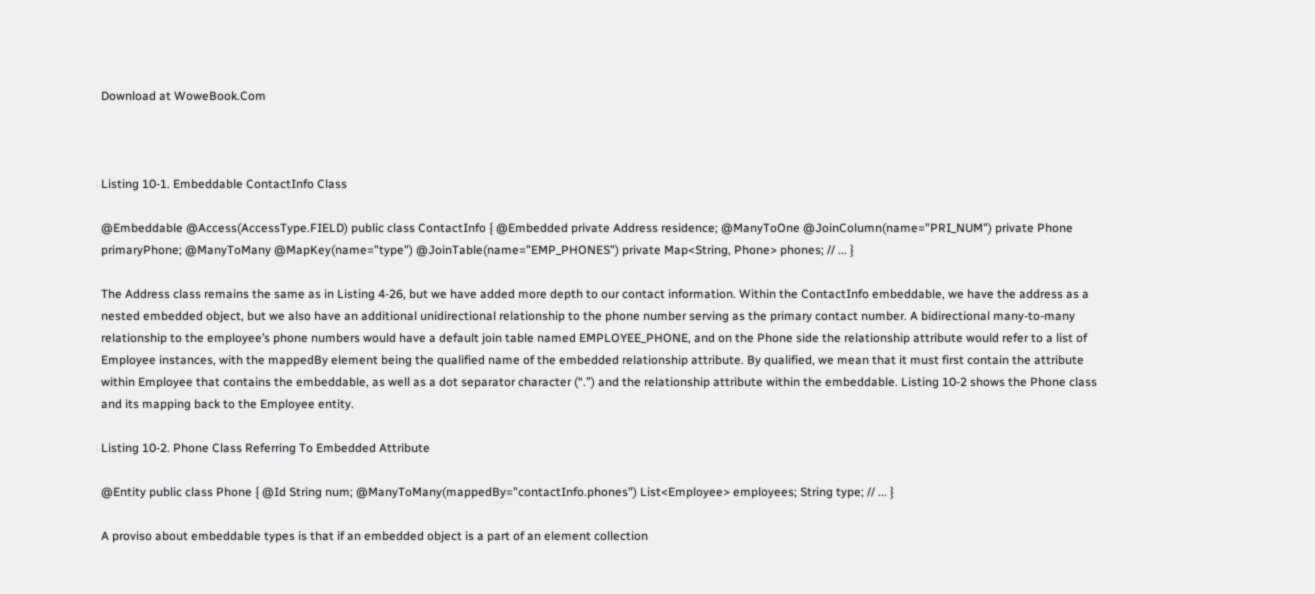Download at WoweBook.Com



Listing 10-1. Embeddable ContactInfo Class

@Embeddable @Access(AccessType.FIELD) public class ContactInfo { @Embedded private Address residence; @ManyToOne @JoinColumn(name="PRI_NUM") private Phone primaryPhone; @ManyToMany @MapKey(name="type") @JoinTable(name="EMP_PHONES") private Map<String, Phone> phones; // ... }

The Address class remains the same as in Listing 4-26, but we have added more depth to our contact information. Within the ContactInfo embeddable, we have the address as a nested embedded object, but we also have an additional unidirectional relationship to the phone number serving as the primary contact number. A bidirectional many-to-many relationship to the employee’s phone numbers would have a default join table named EMPLOYEE_PHONE, and on the Phone side the relationship attribute would refer to a list of Employee instances, with the mappedBy element being the qualified name of the embedded relationship attribute. By qualified, we mean that it must first contain the attribute within Employee that contains the embeddable, as well as a dot separator character (“.”) and the relationship attribute within the embeddable. Listing 10-2 shows the Phone class and its mapping back to the Employee entity.

Listing 10-2. Phone Class Referring To Embedded Attribute

@Entity public class Phone { @Id String num; @ManyToMany(mappedBy="contactInfo.phones") List<Employee> employees; String type; // ... }

A proviso about embeddable types is that if an embedded object is a part of an element collection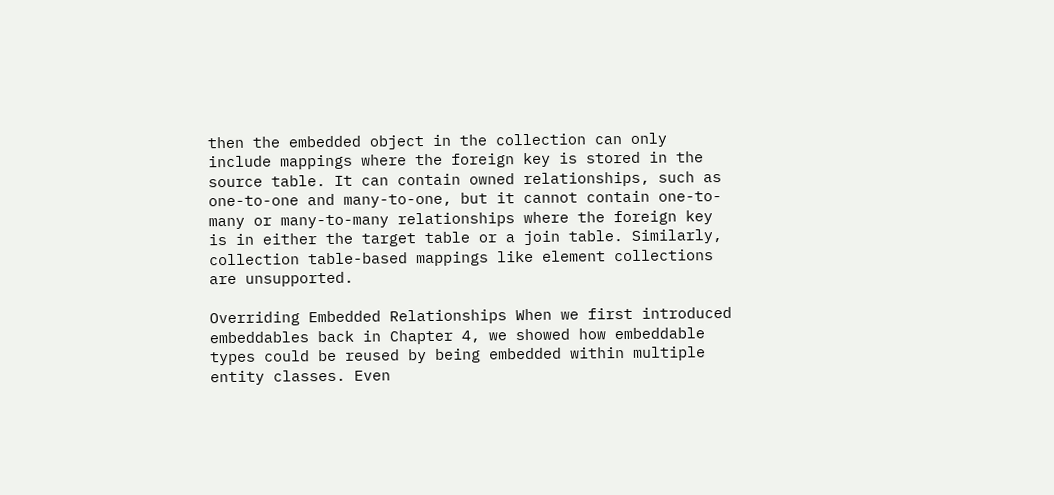then the embedded object in the collection can only include mappings where the foreign key is stored in the source table. It can contain owned relationships, such as one-to-one and many-to-one, but it cannot contain one-to-many or many-to-many relationships where the foreign key is in either the target table or a join table. Similarly, collection table-based mappings like element collections are unsupported.

Overriding Embedded Relationships When we first introduced embeddables back in Chapter 4, we showed how embeddable types could be reused by being embedded within multiple entity classes. Even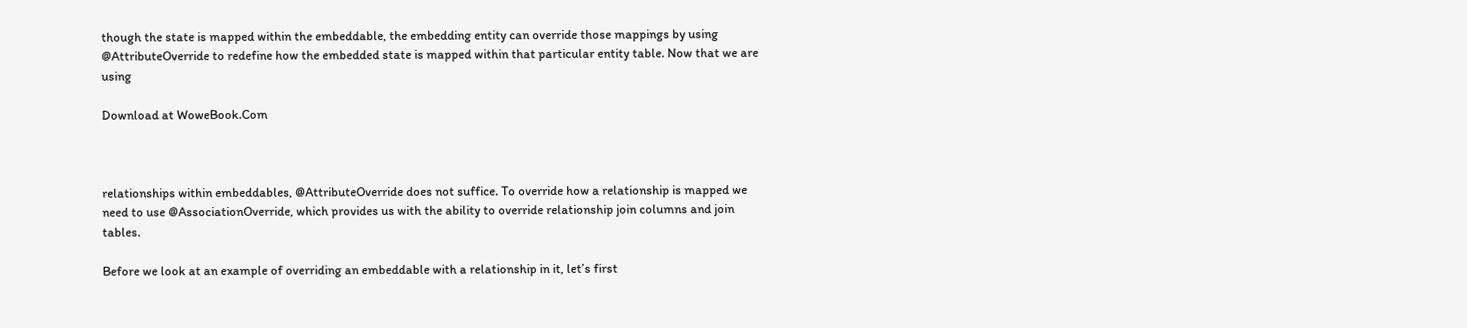though the state is mapped within the embeddable, the embedding entity can override those mappings by using @AttributeOverride to redefine how the embedded state is mapped within that particular entity table. Now that we are using

Download at WoweBook.Com



relationships within embeddables, @AttributeOverride does not suffice. To override how a relationship is mapped we need to use @AssociationOverride, which provides us with the ability to override relationship join columns and join tables.

Before we look at an example of overriding an embeddable with a relationship in it, let’s first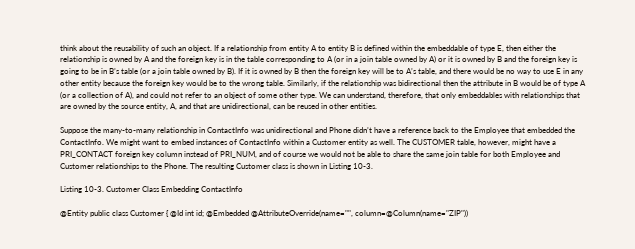think about the reusability of such an object. If a relationship from entity A to entity B is defined within the embeddable of type E, then either the relationship is owned by A and the foreign key is in the table corresponding to A (or in a join table owned by A) or it is owned by B and the foreign key is going to be in B’s table (or a join table owned by B). If it is owned by B then the foreign key will be to A’s table, and there would be no way to use E in any other entity because the foreign key would be to the wrong table. Similarly, if the relationship was bidirectional then the attribute in B would be of type A (or a collection of A), and could not refer to an object of some other type. We can understand, therefore, that only embeddables with relationships that are owned by the source entity, A, and that are unidirectional, can be reused in other entities.

Suppose the many-to-many relationship in ContactInfo was unidirectional and Phone didn’t have a reference back to the Employee that embedded the ContactInfo. We might want to embed instances of ContactInfo within a Customer entity as well. The CUSTOMER table, however, might have a PRI_CONTACT foreign key column instead of PRI_NUM, and of course we would not be able to share the same join table for both Employee and Customer relationships to the Phone. The resulting Customer class is shown in Listing 10-3.

Listing 10-3. Customer Class Embedding ContactInfo

@Entity public class Customer { @Id int id; @Embedded @AttributeOverride(name="", column=@Column(name="ZIP"))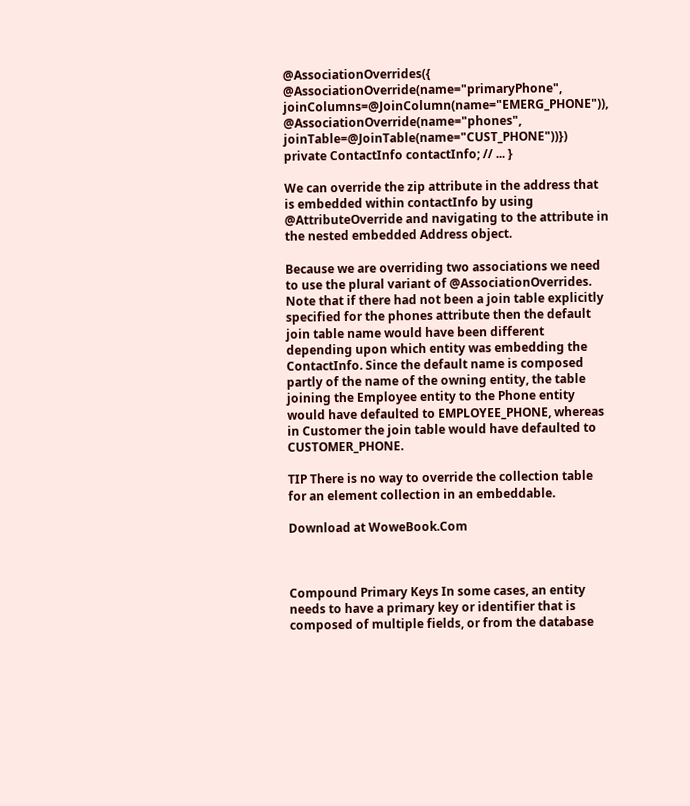@AssociationOverrides({ @AssociationOverride(name="primaryPhone", joinColumns=@JoinColumn(name="EMERG_PHONE")), @AssociationOverride(name="phones", joinTable=@JoinTable(name="CUST_PHONE"))}) private ContactInfo contactInfo; // ... }

We can override the zip attribute in the address that is embedded within contactInfo by using @AttributeOverride and navigating to the attribute in the nested embedded Address object.

Because we are overriding two associations we need to use the plural variant of @AssociationOverrides. Note that if there had not been a join table explicitly specified for the phones attribute then the default join table name would have been different depending upon which entity was embedding the ContactInfo. Since the default name is composed partly of the name of the owning entity, the table joining the Employee entity to the Phone entity would have defaulted to EMPLOYEE_PHONE, whereas in Customer the join table would have defaulted to CUSTOMER_PHONE.

TIP There is no way to override the collection table for an element collection in an embeddable.

Download at WoweBook.Com



Compound Primary Keys In some cases, an entity needs to have a primary key or identifier that is composed of multiple fields, or from the database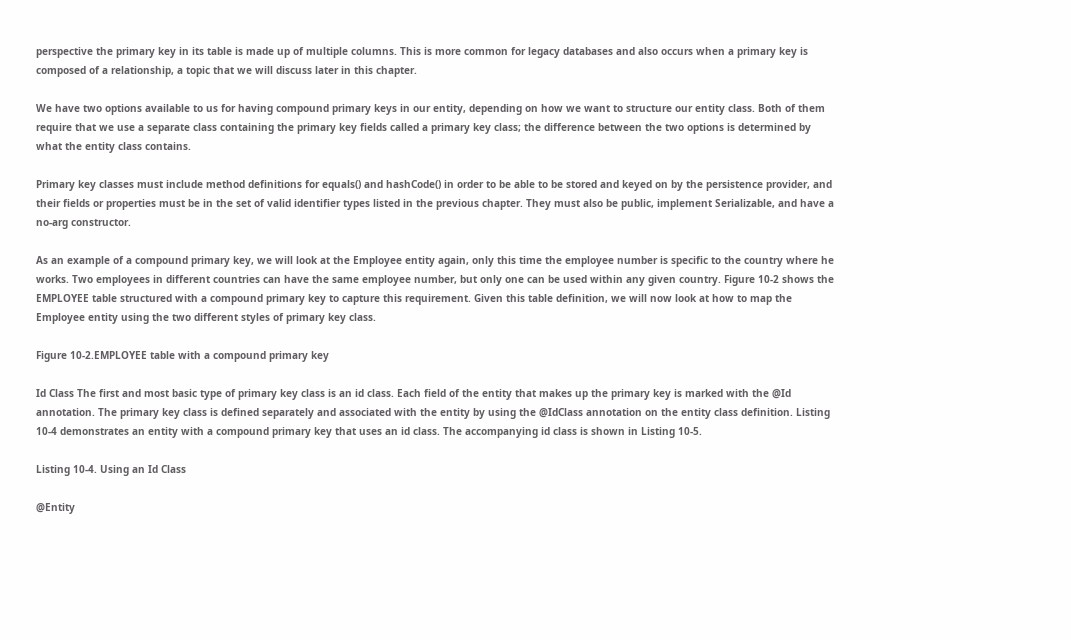perspective the primary key in its table is made up of multiple columns. This is more common for legacy databases and also occurs when a primary key is composed of a relationship, a topic that we will discuss later in this chapter.

We have two options available to us for having compound primary keys in our entity, depending on how we want to structure our entity class. Both of them require that we use a separate class containing the primary key fields called a primary key class; the difference between the two options is determined by what the entity class contains.

Primary key classes must include method definitions for equals() and hashCode() in order to be able to be stored and keyed on by the persistence provider, and their fields or properties must be in the set of valid identifier types listed in the previous chapter. They must also be public, implement Serializable, and have a no-arg constructor.

As an example of a compound primary key, we will look at the Employee entity again, only this time the employee number is specific to the country where he works. Two employees in different countries can have the same employee number, but only one can be used within any given country. Figure 10-2 shows the EMPLOYEE table structured with a compound primary key to capture this requirement. Given this table definition, we will now look at how to map the Employee entity using the two different styles of primary key class.

Figure 10-2.EMPLOYEE table with a compound primary key

Id Class The first and most basic type of primary key class is an id class. Each field of the entity that makes up the primary key is marked with the @Id annotation. The primary key class is defined separately and associated with the entity by using the @IdClass annotation on the entity class definition. Listing 10-4 demonstrates an entity with a compound primary key that uses an id class. The accompanying id class is shown in Listing 10-5.

Listing 10-4. Using an Id Class

@Entity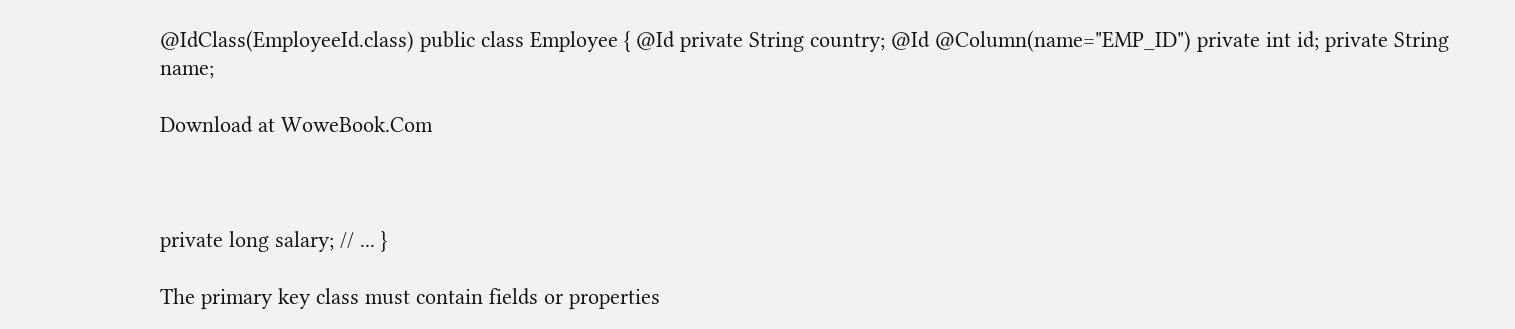@IdClass(EmployeeId.class) public class Employee { @Id private String country; @Id @Column(name="EMP_ID") private int id; private String name;

Download at WoweBook.Com



private long salary; // ... }

The primary key class must contain fields or properties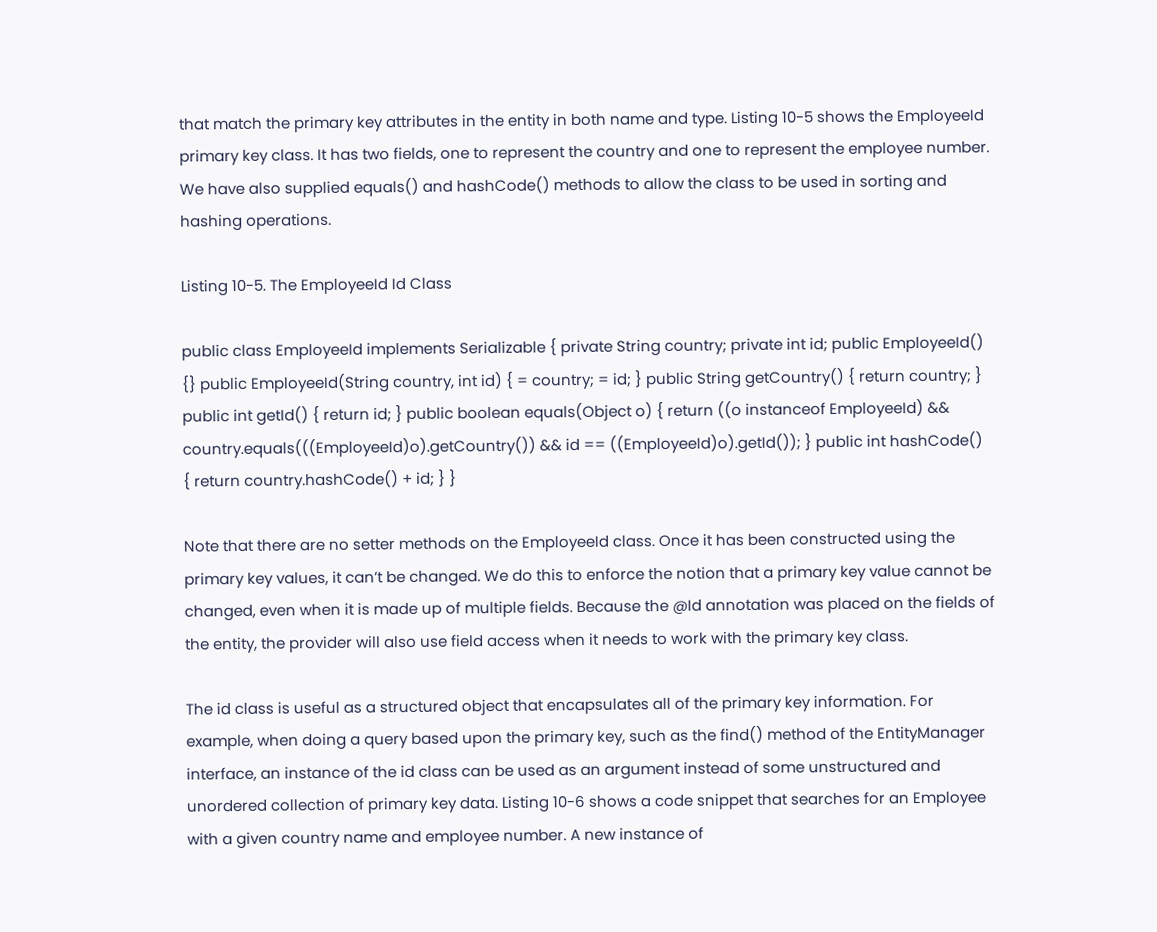that match the primary key attributes in the entity in both name and type. Listing 10-5 shows the EmployeeId primary key class. It has two fields, one to represent the country and one to represent the employee number. We have also supplied equals() and hashCode() methods to allow the class to be used in sorting and hashing operations.

Listing 10-5. The EmployeeId Id Class

public class EmployeeId implements Serializable { private String country; private int id; public EmployeeId() {} public EmployeeId(String country, int id) { = country; = id; } public String getCountry() { return country; } public int getId() { return id; } public boolean equals(Object o) { return ((o instanceof EmployeeId) && country.equals(((EmployeeId)o).getCountry()) && id == ((EmployeeId)o).getId()); } public int hashCode() { return country.hashCode() + id; } }

Note that there are no setter methods on the EmployeeId class. Once it has been constructed using the primary key values, it can’t be changed. We do this to enforce the notion that a primary key value cannot be changed, even when it is made up of multiple fields. Because the @Id annotation was placed on the fields of the entity, the provider will also use field access when it needs to work with the primary key class.

The id class is useful as a structured object that encapsulates all of the primary key information. For example, when doing a query based upon the primary key, such as the find() method of the EntityManager interface, an instance of the id class can be used as an argument instead of some unstructured and unordered collection of primary key data. Listing 10-6 shows a code snippet that searches for an Employee with a given country name and employee number. A new instance of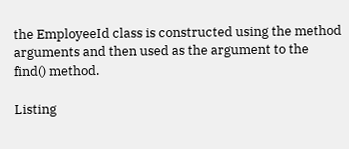the EmployeeId class is constructed using the method arguments and then used as the argument to the find() method.

Listing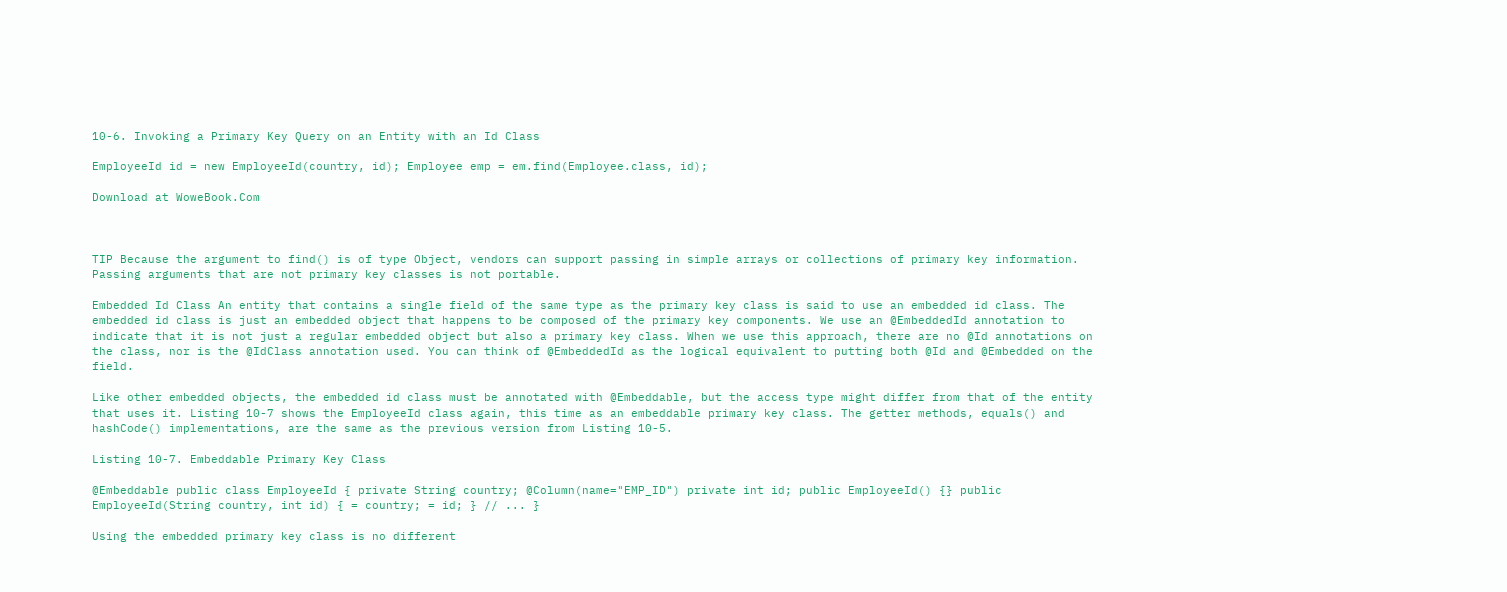10-6. Invoking a Primary Key Query on an Entity with an Id Class

EmployeeId id = new EmployeeId(country, id); Employee emp = em.find(Employee.class, id);

Download at WoweBook.Com



TIP Because the argument to find() is of type Object, vendors can support passing in simple arrays or collections of primary key information. Passing arguments that are not primary key classes is not portable.

Embedded Id Class An entity that contains a single field of the same type as the primary key class is said to use an embedded id class. The embedded id class is just an embedded object that happens to be composed of the primary key components. We use an @EmbeddedId annotation to indicate that it is not just a regular embedded object but also a primary key class. When we use this approach, there are no @Id annotations on the class, nor is the @IdClass annotation used. You can think of @EmbeddedId as the logical equivalent to putting both @Id and @Embedded on the field.

Like other embedded objects, the embedded id class must be annotated with @Embeddable, but the access type might differ from that of the entity that uses it. Listing 10-7 shows the EmployeeId class again, this time as an embeddable primary key class. The getter methods, equals() and hashCode() implementations, are the same as the previous version from Listing 10-5.

Listing 10-7. Embeddable Primary Key Class

@Embeddable public class EmployeeId { private String country; @Column(name="EMP_ID") private int id; public EmployeeId() {} public EmployeeId(String country, int id) { = country; = id; } // ... }

Using the embedded primary key class is no different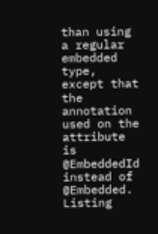than using a regular embedded type, except that the annotation used on the attribute is @EmbeddedId instead of @Embedded. Listing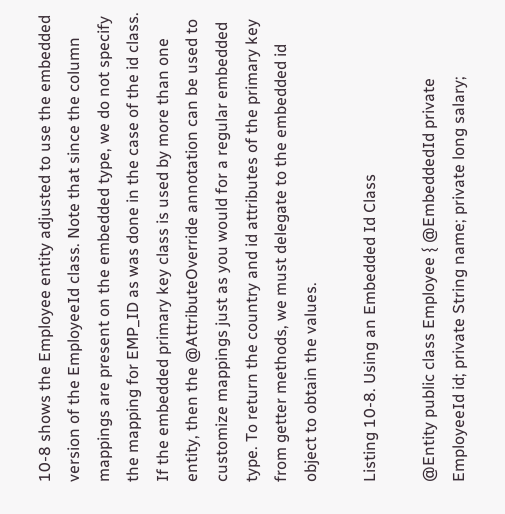10-8 shows the Employee entity adjusted to use the embedded version of the EmployeeId class. Note that since the column mappings are present on the embedded type, we do not specify the mapping for EMP_ID as was done in the case of the id class. If the embedded primary key class is used by more than one entity, then the @AttributeOverride annotation can be used to customize mappings just as you would for a regular embedded type. To return the country and id attributes of the primary key from getter methods, we must delegate to the embedded id object to obtain the values.

Listing 10-8. Using an Embedded Id Class

@Entity public class Employee { @EmbeddedId private EmployeeId id; private String name; private long salary;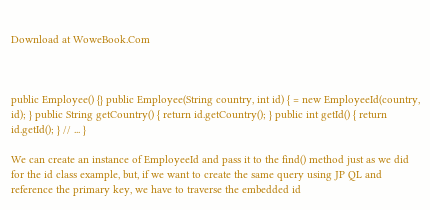Download at WoweBook.Com



public Employee() {} public Employee(String country, int id) { = new EmployeeId(country, id); } public String getCountry() { return id.getCountry(); } public int getId() { return id.getId(); } // ... }

We can create an instance of EmployeeId and pass it to the find() method just as we did for the id class example, but, if we want to create the same query using JP QL and reference the primary key, we have to traverse the embedded id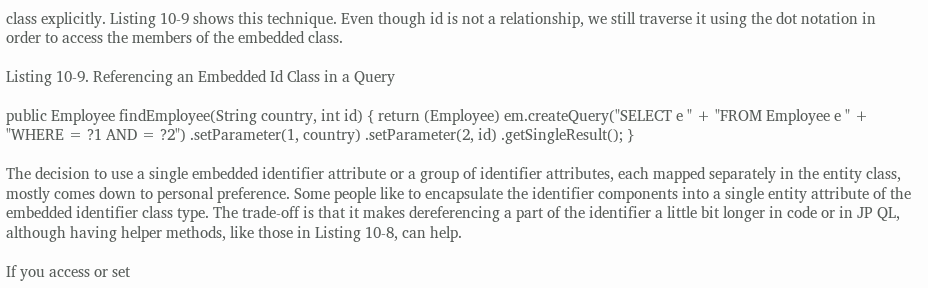class explicitly. Listing 10-9 shows this technique. Even though id is not a relationship, we still traverse it using the dot notation in order to access the members of the embedded class.

Listing 10-9. Referencing an Embedded Id Class in a Query

public Employee findEmployee(String country, int id) { return (Employee) em.createQuery("SELECT e " + "FROM Employee e " + "WHERE = ?1 AND = ?2") .setParameter(1, country) .setParameter(2, id) .getSingleResult(); }

The decision to use a single embedded identifier attribute or a group of identifier attributes, each mapped separately in the entity class, mostly comes down to personal preference. Some people like to encapsulate the identifier components into a single entity attribute of the embedded identifier class type. The trade-off is that it makes dereferencing a part of the identifier a little bit longer in code or in JP QL, although having helper methods, like those in Listing 10-8, can help.

If you access or set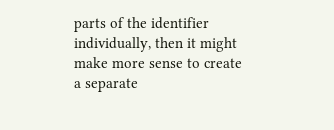parts of the identifier individually, then it might make more sense to create a separate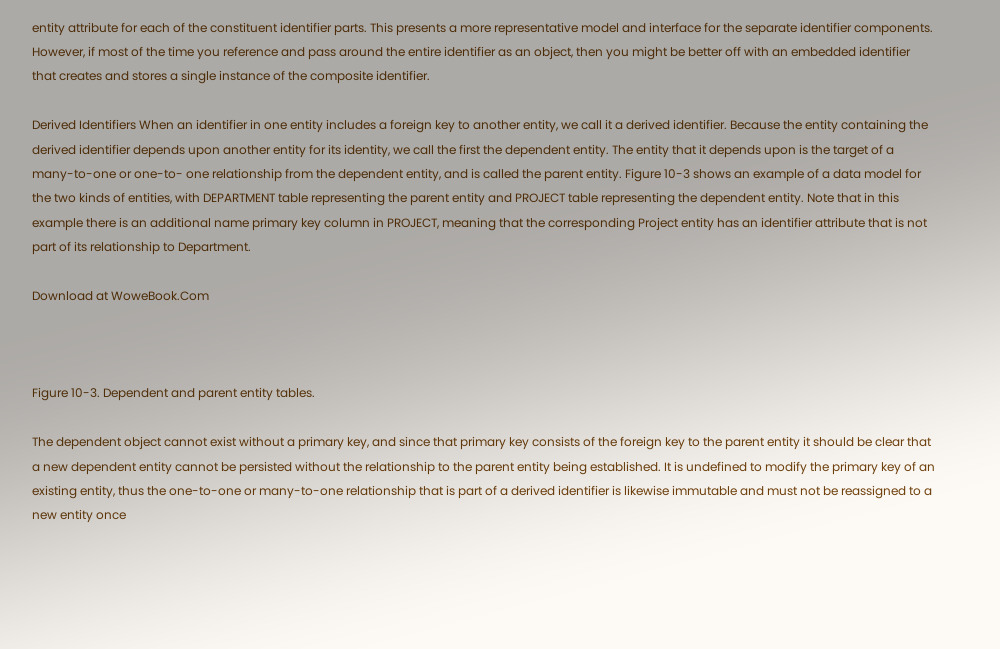entity attribute for each of the constituent identifier parts. This presents a more representative model and interface for the separate identifier components. However, if most of the time you reference and pass around the entire identifier as an object, then you might be better off with an embedded identifier that creates and stores a single instance of the composite identifier.

Derived Identifiers When an identifier in one entity includes a foreign key to another entity, we call it a derived identifier. Because the entity containing the derived identifier depends upon another entity for its identity, we call the first the dependent entity. The entity that it depends upon is the target of a many-to-one or one-to- one relationship from the dependent entity, and is called the parent entity. Figure 10-3 shows an example of a data model for the two kinds of entities, with DEPARTMENT table representing the parent entity and PROJECT table representing the dependent entity. Note that in this example there is an additional name primary key column in PROJECT, meaning that the corresponding Project entity has an identifier attribute that is not part of its relationship to Department.

Download at WoweBook.Com



Figure 10-3. Dependent and parent entity tables.

The dependent object cannot exist without a primary key, and since that primary key consists of the foreign key to the parent entity it should be clear that a new dependent entity cannot be persisted without the relationship to the parent entity being established. It is undefined to modify the primary key of an existing entity, thus the one-to-one or many-to-one relationship that is part of a derived identifier is likewise immutable and must not be reassigned to a new entity once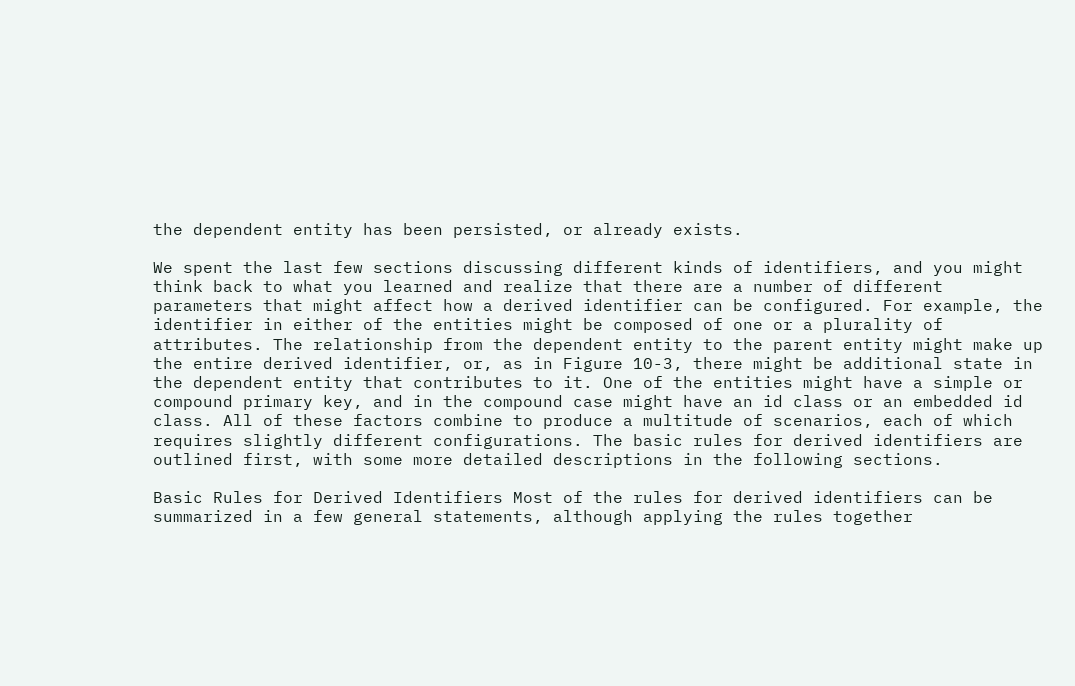the dependent entity has been persisted, or already exists.

We spent the last few sections discussing different kinds of identifiers, and you might think back to what you learned and realize that there are a number of different parameters that might affect how a derived identifier can be configured. For example, the identifier in either of the entities might be composed of one or a plurality of attributes. The relationship from the dependent entity to the parent entity might make up the entire derived identifier, or, as in Figure 10-3, there might be additional state in the dependent entity that contributes to it. One of the entities might have a simple or compound primary key, and in the compound case might have an id class or an embedded id class. All of these factors combine to produce a multitude of scenarios, each of which requires slightly different configurations. The basic rules for derived identifiers are outlined first, with some more detailed descriptions in the following sections.

Basic Rules for Derived Identifiers Most of the rules for derived identifiers can be summarized in a few general statements, although applying the rules together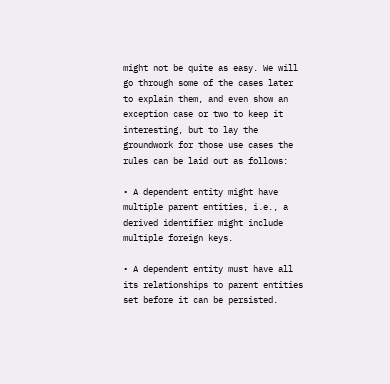might not be quite as easy. We will go through some of the cases later to explain them, and even show an exception case or two to keep it interesting, but to lay the groundwork for those use cases the rules can be laid out as follows:

• A dependent entity might have multiple parent entities, i.e., a derived identifier might include multiple foreign keys.

• A dependent entity must have all its relationships to parent entities set before it can be persisted.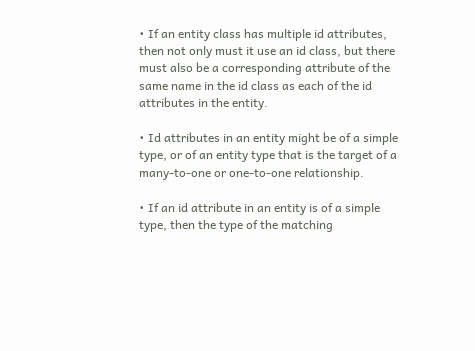• If an entity class has multiple id attributes, then not only must it use an id class, but there must also be a corresponding attribute of the same name in the id class as each of the id attributes in the entity.

• Id attributes in an entity might be of a simple type, or of an entity type that is the target of a many-to-one or one-to-one relationship.

• If an id attribute in an entity is of a simple type, then the type of the matching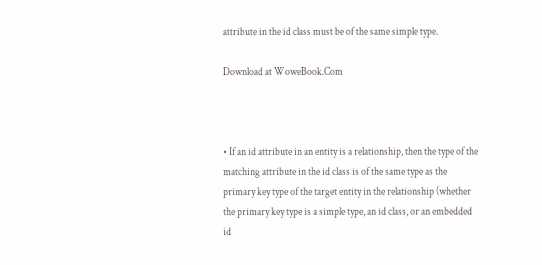attribute in the id class must be of the same simple type.

Download at WoweBook.Com



• If an id attribute in an entity is a relationship, then the type of the matching attribute in the id class is of the same type as the primary key type of the target entity in the relationship (whether the primary key type is a simple type, an id class, or an embedded id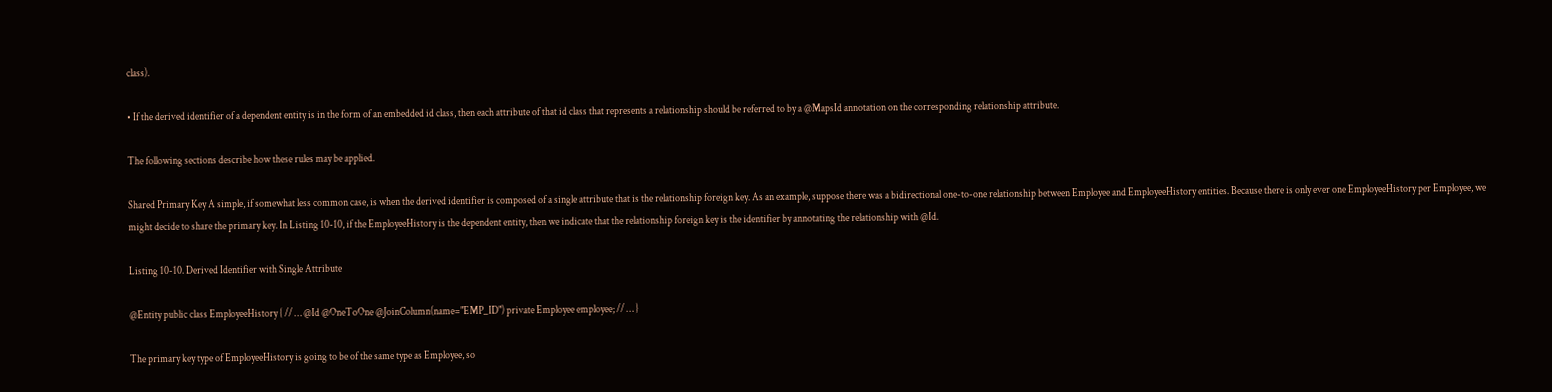class).

• If the derived identifier of a dependent entity is in the form of an embedded id class, then each attribute of that id class that represents a relationship should be referred to by a @MapsId annotation on the corresponding relationship attribute.

The following sections describe how these rules may be applied.

Shared Primary Key A simple, if somewhat less common case, is when the derived identifier is composed of a single attribute that is the relationship foreign key. As an example, suppose there was a bidirectional one-to-one relationship between Employee and EmployeeHistory entities. Because there is only ever one EmployeeHistory per Employee, we might decide to share the primary key. In Listing 10-10, if the EmployeeHistory is the dependent entity, then we indicate that the relationship foreign key is the identifier by annotating the relationship with @Id.

Listing 10-10. Derived Identifier with Single Attribute

@Entity public class EmployeeHistory { // … @Id @OneToOne @JoinColumn(name="EMP_ID") private Employee employee; // … }

The primary key type of EmployeeHistory is going to be of the same type as Employee, so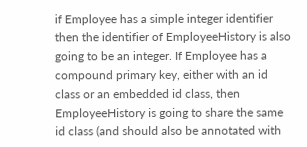if Employee has a simple integer identifier then the identifier of EmployeeHistory is also going to be an integer. If Employee has a compound primary key, either with an id class or an embedded id class, then EmployeeHistory is going to share the same id class (and should also be annotated with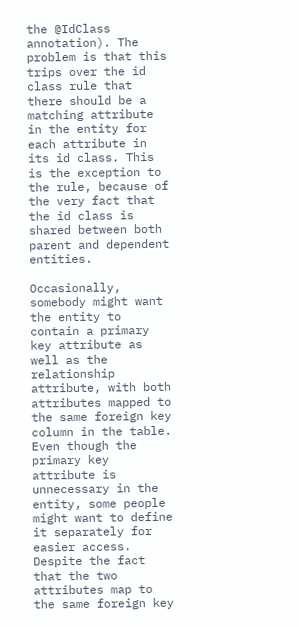the @IdClass annotation). The problem is that this trips over the id class rule that there should be a matching attribute in the entity for each attribute in its id class. This is the exception to the rule, because of the very fact that the id class is shared between both parent and dependent entities.

Occasionally, somebody might want the entity to contain a primary key attribute as well as the relationship attribute, with both attributes mapped to the same foreign key column in the table. Even though the primary key attribute is unnecessary in the entity, some people might want to define it separately for easier access. Despite the fact that the two attributes map to the same foreign key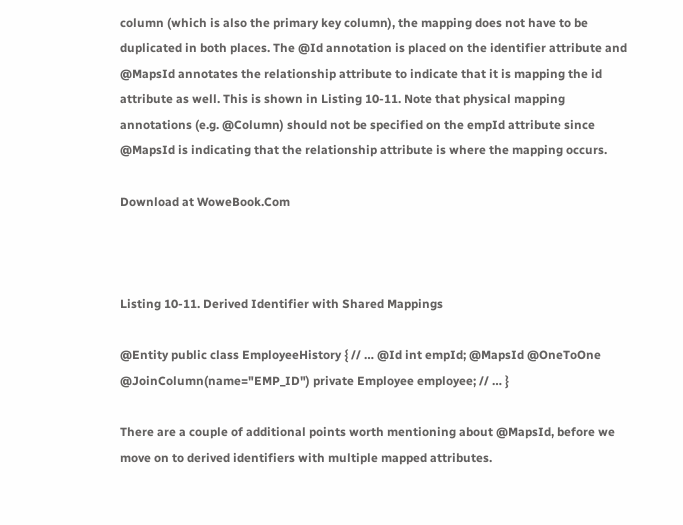column (which is also the primary key column), the mapping does not have to be duplicated in both places. The @Id annotation is placed on the identifier attribute and @MapsId annotates the relationship attribute to indicate that it is mapping the id attribute as well. This is shown in Listing 10-11. Note that physical mapping annotations (e.g. @Column) should not be specified on the empId attribute since @MapsId is indicating that the relationship attribute is where the mapping occurs.

Download at WoweBook.Com



Listing 10-11. Derived Identifier with Shared Mappings

@Entity public class EmployeeHistory { // … @Id int empId; @MapsId @OneToOne @JoinColumn(name="EMP_ID") private Employee employee; // … }

There are a couple of additional points worth mentioning about @MapsId, before we move on to derived identifiers with multiple mapped attributes.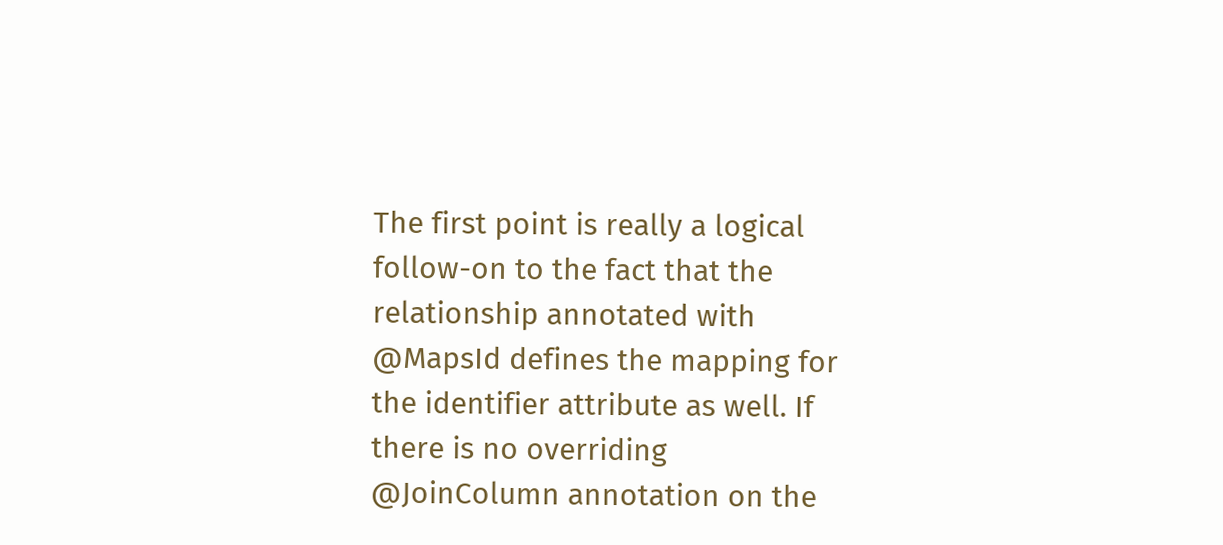The first point is really a logical follow-on to the fact that the relationship annotated with @MapsId defines the mapping for the identifier attribute as well. If there is no overriding @JoinColumn annotation on the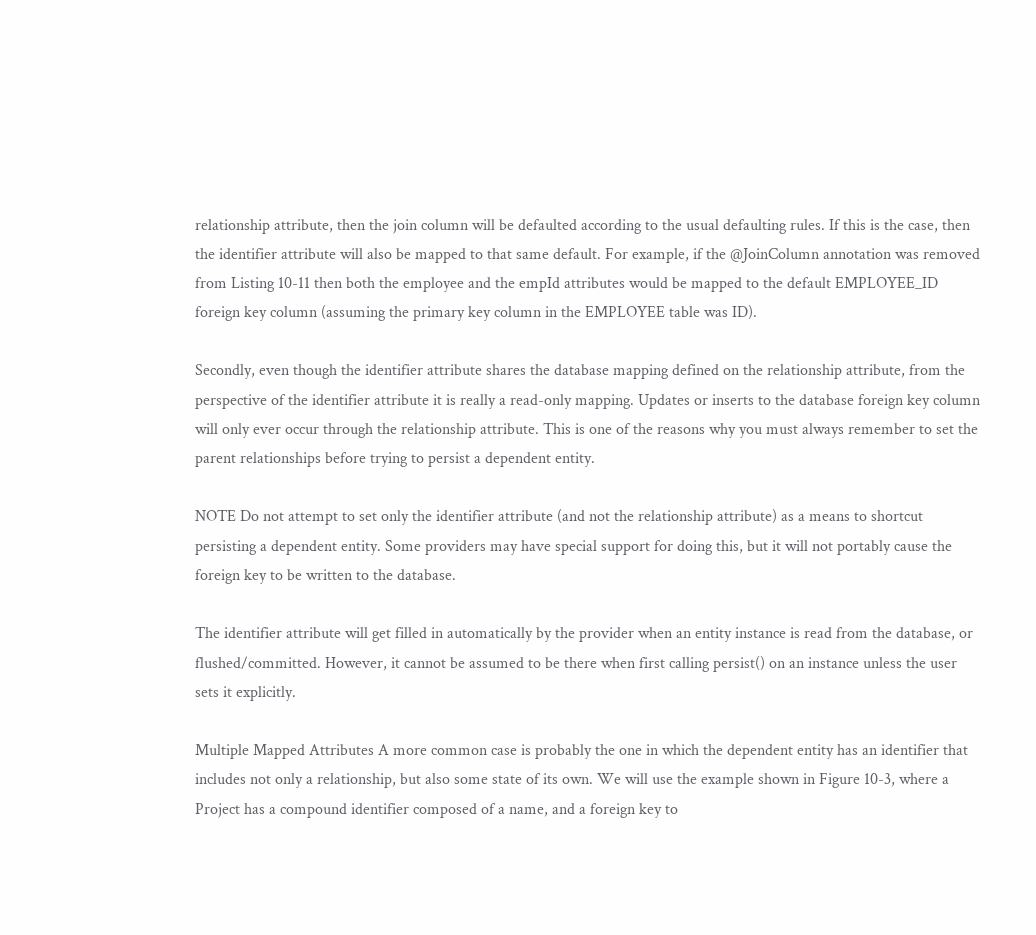relationship attribute, then the join column will be defaulted according to the usual defaulting rules. If this is the case, then the identifier attribute will also be mapped to that same default. For example, if the @JoinColumn annotation was removed from Listing 10-11 then both the employee and the empId attributes would be mapped to the default EMPLOYEE_ID foreign key column (assuming the primary key column in the EMPLOYEE table was ID).

Secondly, even though the identifier attribute shares the database mapping defined on the relationship attribute, from the perspective of the identifier attribute it is really a read-only mapping. Updates or inserts to the database foreign key column will only ever occur through the relationship attribute. This is one of the reasons why you must always remember to set the parent relationships before trying to persist a dependent entity.

NOTE Do not attempt to set only the identifier attribute (and not the relationship attribute) as a means to shortcut persisting a dependent entity. Some providers may have special support for doing this, but it will not portably cause the foreign key to be written to the database.

The identifier attribute will get filled in automatically by the provider when an entity instance is read from the database, or flushed/committed. However, it cannot be assumed to be there when first calling persist() on an instance unless the user sets it explicitly.

Multiple Mapped Attributes A more common case is probably the one in which the dependent entity has an identifier that includes not only a relationship, but also some state of its own. We will use the example shown in Figure 10-3, where a Project has a compound identifier composed of a name, and a foreign key to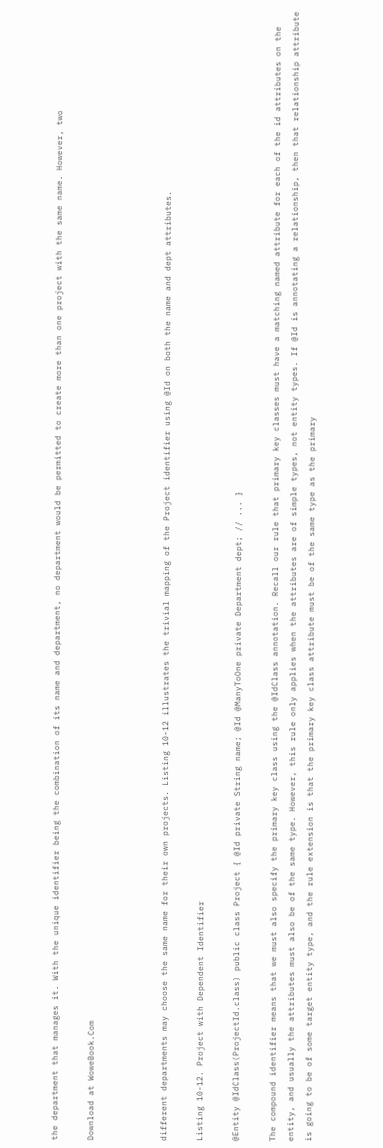the department that manages it. With the unique identifier being the combination of its name and department, no department would be permitted to create more than one project with the same name. However, two

Download at WoweBook.Com



different departments may choose the same name for their own projects. Listing 10-12 illustrates the trivial mapping of the Project identifier using @Id on both the name and dept attributes.

Listing 10-12. Project with Dependent Identifier

@Entity @IdClass(ProjectId.class) public class Project { @Id private String name; @Id @ManyToOne private Department dept; // ... }

The compound identifier means that we must also specify the primary key class using the @IdClass annotation. Recall our rule that primary key classes must have a matching named attribute for each of the id attributes on the entity, and usually the attributes must also be of the same type. However, this rule only applies when the attributes are of simple types, not entity types. If @Id is annotating a relationship, then that relationship attribute is going to be of some target entity type, and the rule extension is that the primary key class attribute must be of the same type as the primary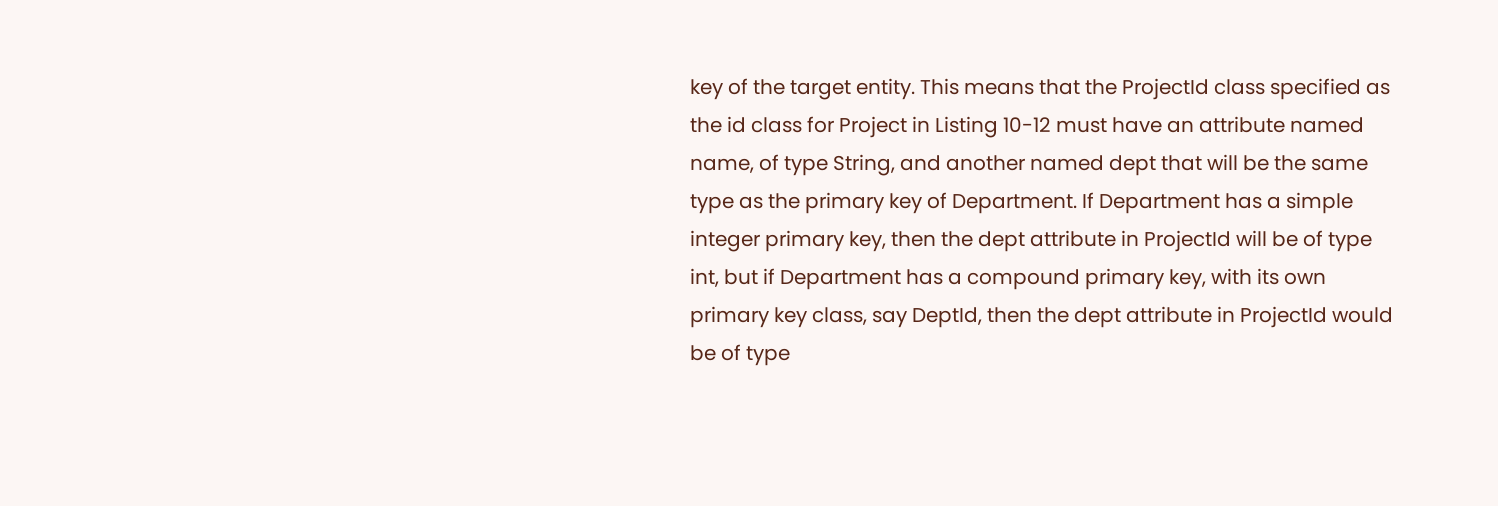key of the target entity. This means that the ProjectId class specified as the id class for Project in Listing 10-12 must have an attribute named name, of type String, and another named dept that will be the same type as the primary key of Department. If Department has a simple integer primary key, then the dept attribute in ProjectId will be of type int, but if Department has a compound primary key, with its own primary key class, say DeptId, then the dept attribute in ProjectId would be of type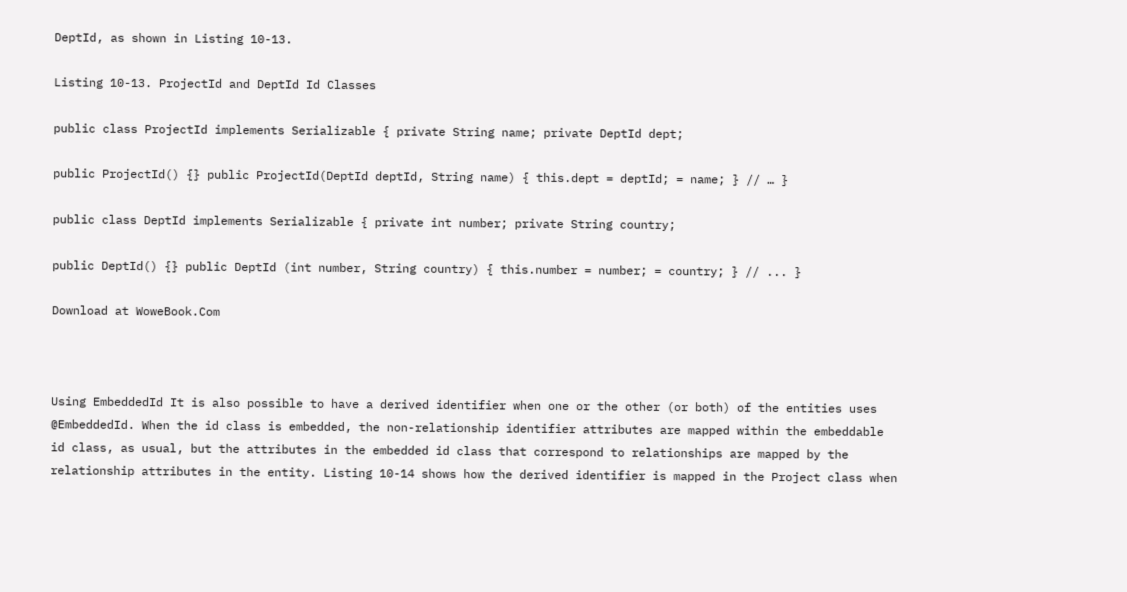DeptId, as shown in Listing 10-13.

Listing 10-13. ProjectId and DeptId Id Classes

public class ProjectId implements Serializable { private String name; private DeptId dept;

public ProjectId() {} public ProjectId(DeptId deptId, String name) { this.dept = deptId; = name; } // … }

public class DeptId implements Serializable { private int number; private String country;

public DeptId() {} public DeptId (int number, String country) { this.number = number; = country; } // ... }

Download at WoweBook.Com



Using EmbeddedId It is also possible to have a derived identifier when one or the other (or both) of the entities uses @EmbeddedId. When the id class is embedded, the non-relationship identifier attributes are mapped within the embeddable id class, as usual, but the attributes in the embedded id class that correspond to relationships are mapped by the relationship attributes in the entity. Listing 10-14 shows how the derived identifier is mapped in the Project class when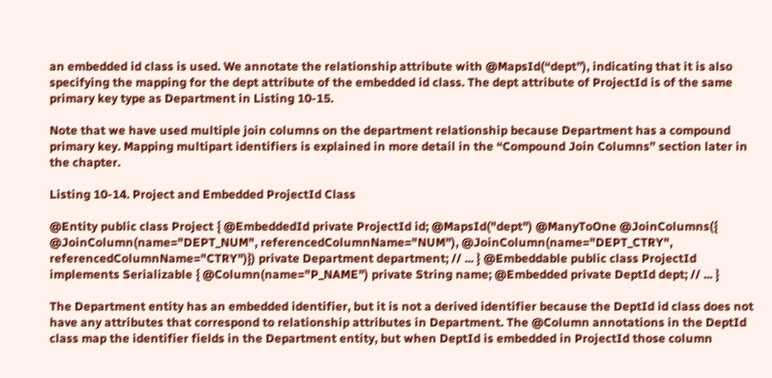an embedded id class is used. We annotate the relationship attribute with @MapsId(“dept”), indicating that it is also specifying the mapping for the dept attribute of the embedded id class. The dept attribute of ProjectId is of the same primary key type as Department in Listing 10-15.

Note that we have used multiple join columns on the department relationship because Department has a compound primary key. Mapping multipart identifiers is explained in more detail in the “Compound Join Columns” section later in the chapter.

Listing 10-14. Project and Embedded ProjectId Class

@Entity public class Project { @EmbeddedId private ProjectId id; @MapsId("dept") @ManyToOne @JoinColumns({ @JoinColumn(name="DEPT_NUM", referencedColumnName="NUM"), @JoinColumn(name="DEPT_CTRY", referencedColumnName="CTRY")}) private Department department; // ... } @Embeddable public class ProjectId implements Serializable { @Column(name="P_NAME") private String name; @Embedded private DeptId dept; // ... }

The Department entity has an embedded identifier, but it is not a derived identifier because the DeptId id class does not have any attributes that correspond to relationship attributes in Department. The @Column annotations in the DeptId class map the identifier fields in the Department entity, but when DeptId is embedded in ProjectId those column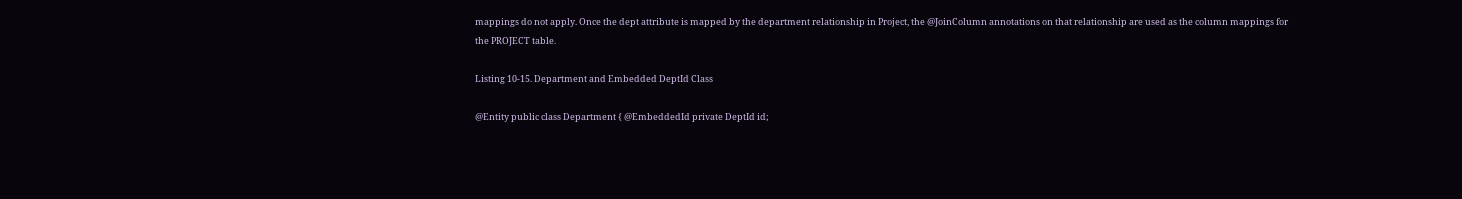mappings do not apply. Once the dept attribute is mapped by the department relationship in Project, the @JoinColumn annotations on that relationship are used as the column mappings for the PROJECT table.

Listing 10-15. Department and Embedded DeptId Class

@Entity public class Department { @EmbeddedId private DeptId id;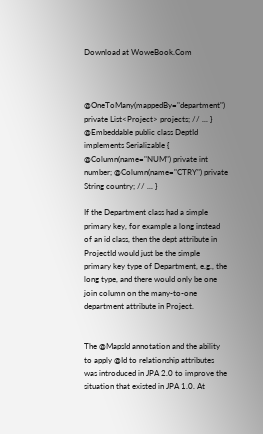Download at WoweBook.Com



@OneToMany(mappedBy="department") private List<Project> projects; // ... } @Embeddable public class DeptId implements Serializable { @Column(name="NUM") private int number; @Column(name="CTRY") private String country; // ... }

If the Department class had a simple primary key, for example a long instead of an id class, then the dept attribute in ProjectId would just be the simple primary key type of Department, e.g., the long type, and there would only be one join column on the many-to-one department attribute in Project.


The @MapsId annotation and the ability to apply @Id to relationship attributes was introduced in JPA 2.0 to improve the situation that existed in JPA 1.0. At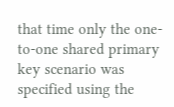that time only the one-to-one shared primary key scenario was specified using the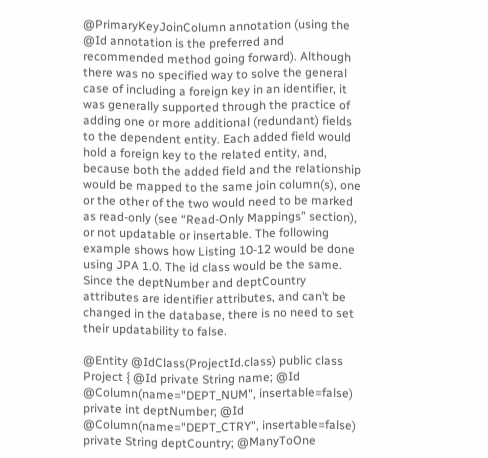@PrimaryKeyJoinColumn annotation (using the @Id annotation is the preferred and recommended method going forward). Although there was no specified way to solve the general case of including a foreign key in an identifier, it was generally supported through the practice of adding one or more additional (redundant) fields to the dependent entity. Each added field would hold a foreign key to the related entity, and, because both the added field and the relationship would be mapped to the same join column(s), one or the other of the two would need to be marked as read-only (see “Read-Only Mappings” section), or not updatable or insertable. The following example shows how Listing 10-12 would be done using JPA 1.0. The id class would be the same. Since the deptNumber and deptCountry attributes are identifier attributes, and can’t be changed in the database, there is no need to set their updatability to false.

@Entity @IdClass(ProjectId.class) public class Project { @Id private String name; @Id @Column(name="DEPT_NUM", insertable=false) private int deptNumber; @Id @Column(name="DEPT_CTRY", insertable=false) private String deptCountry; @ManyToOne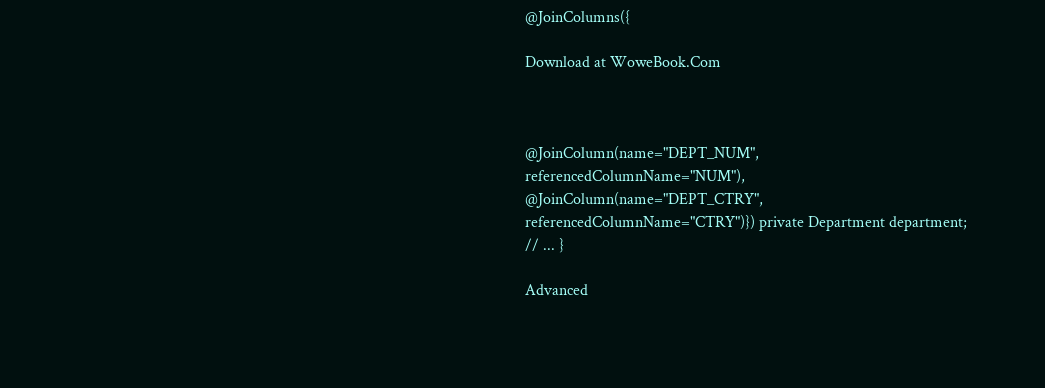@JoinColumns({

Download at WoweBook.Com



@JoinColumn(name="DEPT_NUM", referencedColumnName="NUM"), @JoinColumn(name="DEPT_CTRY", referencedColumnName="CTRY")}) private Department department; // ... }

Advanced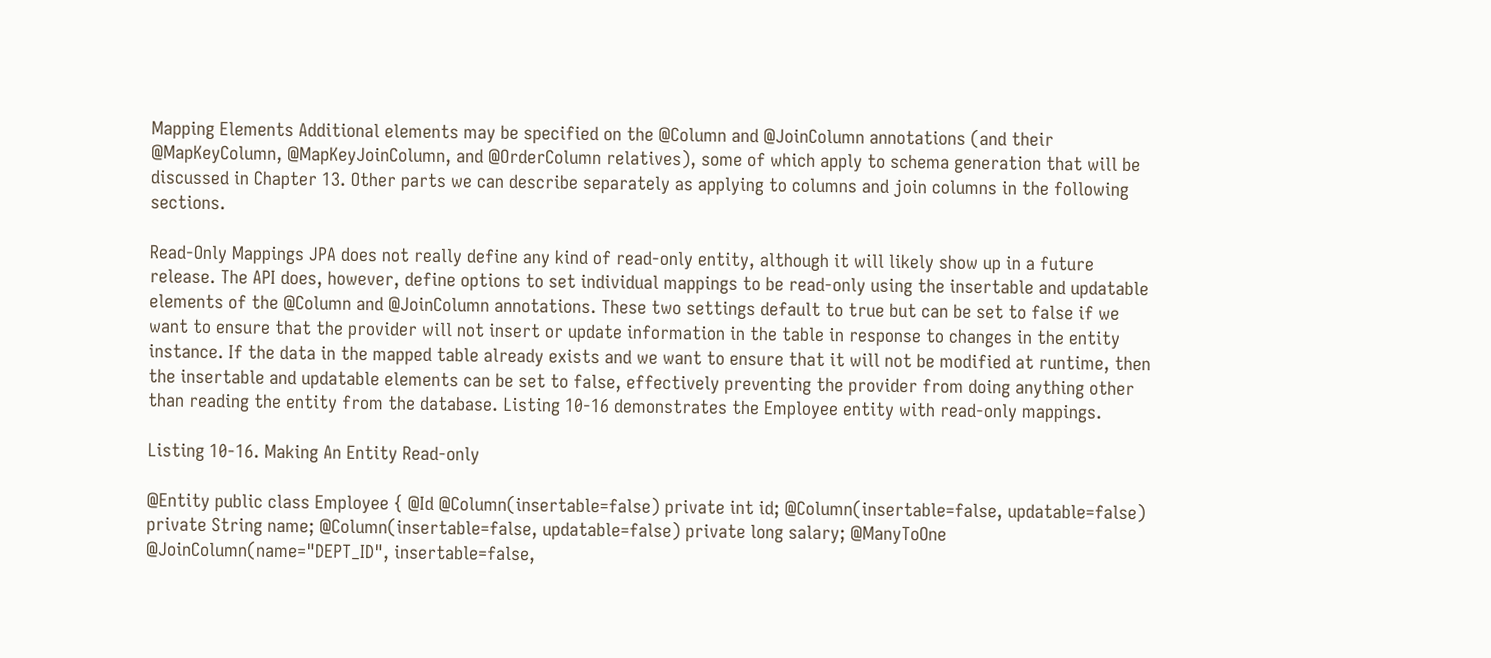Mapping Elements Additional elements may be specified on the @Column and @JoinColumn annotations (and their @MapKeyColumn, @MapKeyJoinColumn, and @OrderColumn relatives), some of which apply to schema generation that will be discussed in Chapter 13. Other parts we can describe separately as applying to columns and join columns in the following sections.

Read-Only Mappings JPA does not really define any kind of read-only entity, although it will likely show up in a future release. The API does, however, define options to set individual mappings to be read-only using the insertable and updatable elements of the @Column and @JoinColumn annotations. These two settings default to true but can be set to false if we want to ensure that the provider will not insert or update information in the table in response to changes in the entity instance. If the data in the mapped table already exists and we want to ensure that it will not be modified at runtime, then the insertable and updatable elements can be set to false, effectively preventing the provider from doing anything other than reading the entity from the database. Listing 10-16 demonstrates the Employee entity with read-only mappings.

Listing 10-16. Making An Entity Read-only

@Entity public class Employee { @Id @Column(insertable=false) private int id; @Column(insertable=false, updatable=false) private String name; @Column(insertable=false, updatable=false) private long salary; @ManyToOne @JoinColumn(name="DEPT_ID", insertable=false,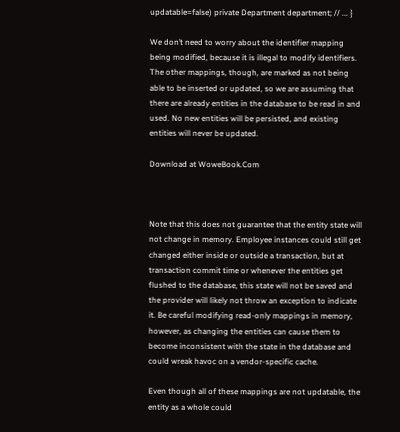updatable=false) private Department department; // ... }

We don’t need to worry about the identifier mapping being modified, because it is illegal to modify identifiers. The other mappings, though, are marked as not being able to be inserted or updated, so we are assuming that there are already entities in the database to be read in and used. No new entities will be persisted, and existing entities will never be updated.

Download at WoweBook.Com



Note that this does not guarantee that the entity state will not change in memory. Employee instances could still get changed either inside or outside a transaction, but at transaction commit time or whenever the entities get flushed to the database, this state will not be saved and the provider will likely not throw an exception to indicate it. Be careful modifying read-only mappings in memory, however, as changing the entities can cause them to become inconsistent with the state in the database and could wreak havoc on a vendor-specific cache.

Even though all of these mappings are not updatable, the entity as a whole could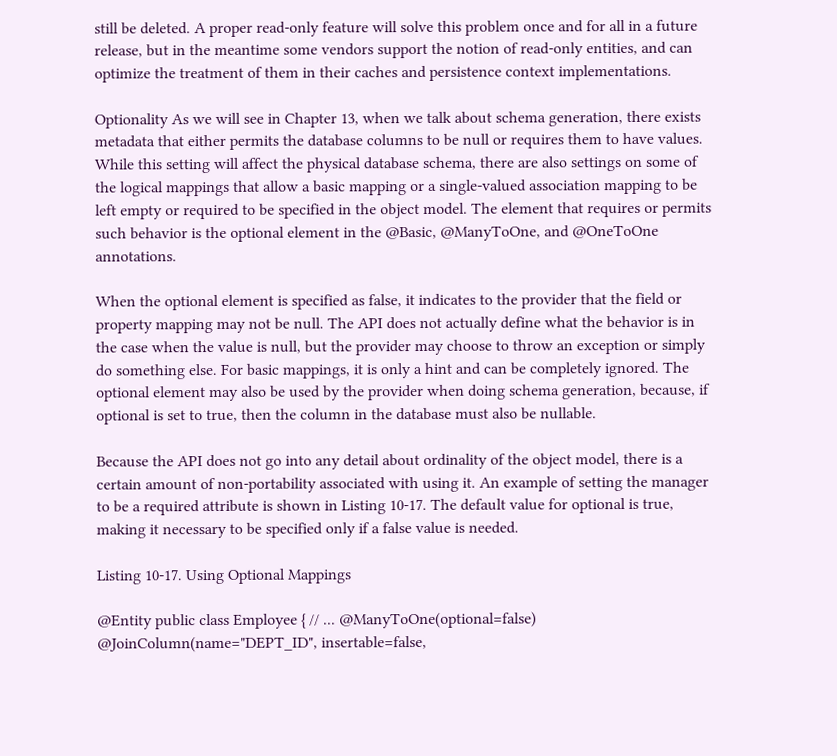still be deleted. A proper read-only feature will solve this problem once and for all in a future release, but in the meantime some vendors support the notion of read-only entities, and can optimize the treatment of them in their caches and persistence context implementations.

Optionality As we will see in Chapter 13, when we talk about schema generation, there exists metadata that either permits the database columns to be null or requires them to have values. While this setting will affect the physical database schema, there are also settings on some of the logical mappings that allow a basic mapping or a single-valued association mapping to be left empty or required to be specified in the object model. The element that requires or permits such behavior is the optional element in the @Basic, @ManyToOne, and @OneToOne annotations.

When the optional element is specified as false, it indicates to the provider that the field or property mapping may not be null. The API does not actually define what the behavior is in the case when the value is null, but the provider may choose to throw an exception or simply do something else. For basic mappings, it is only a hint and can be completely ignored. The optional element may also be used by the provider when doing schema generation, because, if optional is set to true, then the column in the database must also be nullable.

Because the API does not go into any detail about ordinality of the object model, there is a certain amount of non-portability associated with using it. An example of setting the manager to be a required attribute is shown in Listing 10-17. The default value for optional is true, making it necessary to be specified only if a false value is needed.

Listing 10-17. Using Optional Mappings

@Entity public class Employee { // ... @ManyToOne(optional=false) @JoinColumn(name="DEPT_ID", insertable=false,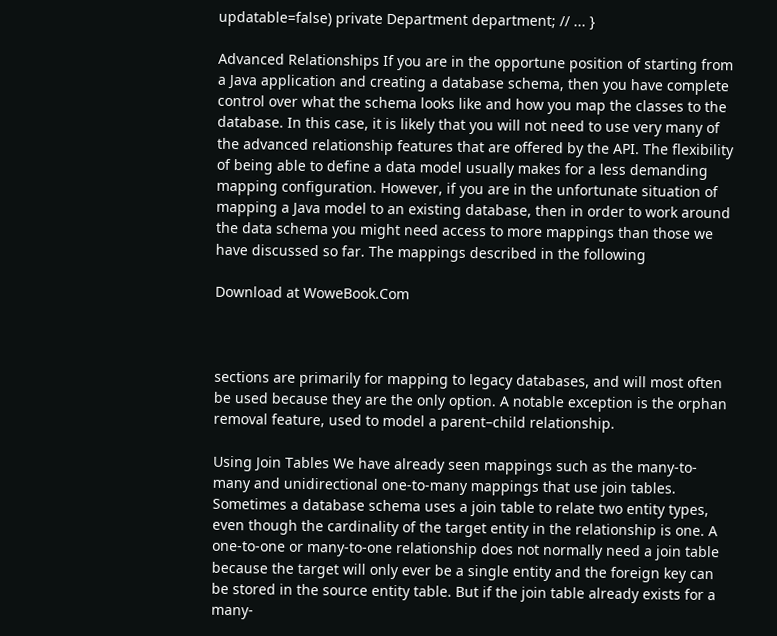updatable=false) private Department department; // ... }

Advanced Relationships If you are in the opportune position of starting from a Java application and creating a database schema, then you have complete control over what the schema looks like and how you map the classes to the database. In this case, it is likely that you will not need to use very many of the advanced relationship features that are offered by the API. The flexibility of being able to define a data model usually makes for a less demanding mapping configuration. However, if you are in the unfortunate situation of mapping a Java model to an existing database, then in order to work around the data schema you might need access to more mappings than those we have discussed so far. The mappings described in the following

Download at WoweBook.Com



sections are primarily for mapping to legacy databases, and will most often be used because they are the only option. A notable exception is the orphan removal feature, used to model a parent–child relationship.

Using Join Tables We have already seen mappings such as the many-to-many and unidirectional one-to-many mappings that use join tables. Sometimes a database schema uses a join table to relate two entity types, even though the cardinality of the target entity in the relationship is one. A one-to-one or many-to-one relationship does not normally need a join table because the target will only ever be a single entity and the foreign key can be stored in the source entity table. But if the join table already exists for a many-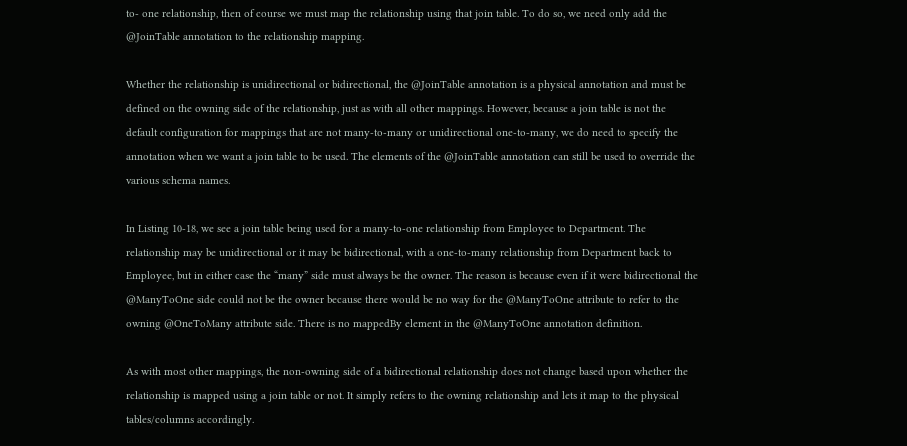to- one relationship, then of course we must map the relationship using that join table. To do so, we need only add the @JoinTable annotation to the relationship mapping.

Whether the relationship is unidirectional or bidirectional, the @JoinTable annotation is a physical annotation and must be defined on the owning side of the relationship, just as with all other mappings. However, because a join table is not the default configuration for mappings that are not many-to-many or unidirectional one-to-many, we do need to specify the annotation when we want a join table to be used. The elements of the @JoinTable annotation can still be used to override the various schema names.

In Listing 10-18, we see a join table being used for a many-to-one relationship from Employee to Department. The relationship may be unidirectional or it may be bidirectional, with a one-to-many relationship from Department back to Employee, but in either case the “many” side must always be the owner. The reason is because even if it were bidirectional the @ManyToOne side could not be the owner because there would be no way for the @ManyToOne attribute to refer to the owning @OneToMany attribute side. There is no mappedBy element in the @ManyToOne annotation definition.

As with most other mappings, the non-owning side of a bidirectional relationship does not change based upon whether the relationship is mapped using a join table or not. It simply refers to the owning relationship and lets it map to the physical tables/columns accordingly.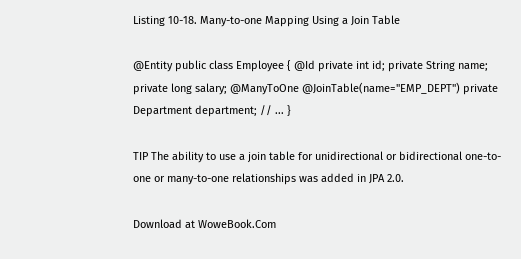Listing 10-18. Many-to-one Mapping Using a Join Table

@Entity public class Employee { @Id private int id; private String name; private long salary; @ManyToOne @JoinTable(name="EMP_DEPT") private Department department; // ... }

TIP The ability to use a join table for unidirectional or bidirectional one-to-one or many-to-one relationships was added in JPA 2.0.

Download at WoweBook.Com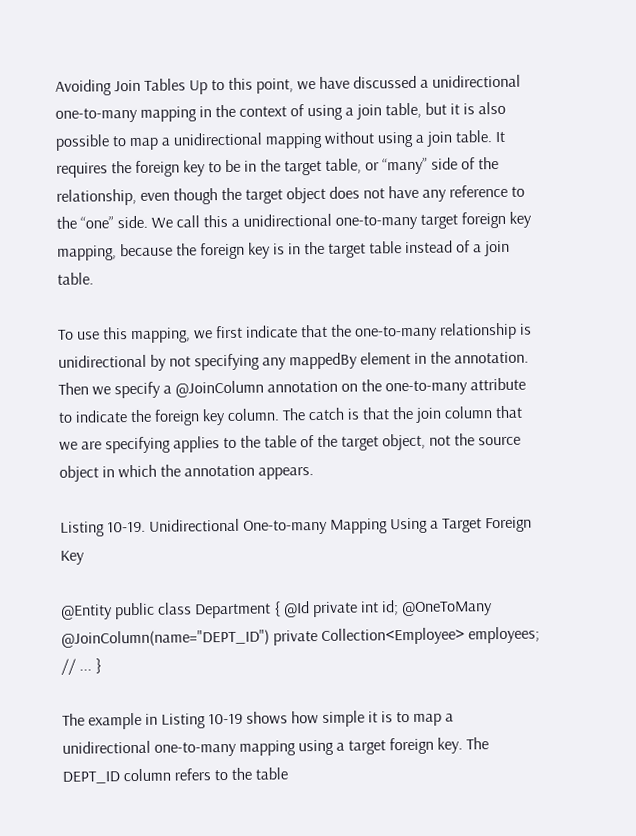Avoiding Join Tables Up to this point, we have discussed a unidirectional one-to-many mapping in the context of using a join table, but it is also possible to map a unidirectional mapping without using a join table. It requires the foreign key to be in the target table, or “many” side of the relationship, even though the target object does not have any reference to the “one” side. We call this a unidirectional one-to-many target foreign key mapping, because the foreign key is in the target table instead of a join table.

To use this mapping, we first indicate that the one-to-many relationship is unidirectional by not specifying any mappedBy element in the annotation. Then we specify a @JoinColumn annotation on the one-to-many attribute to indicate the foreign key column. The catch is that the join column that we are specifying applies to the table of the target object, not the source object in which the annotation appears.

Listing 10-19. Unidirectional One-to-many Mapping Using a Target Foreign Key

@Entity public class Department { @Id private int id; @OneToMany @JoinColumn(name="DEPT_ID") private Collection<Employee> employees; // ... }

The example in Listing 10-19 shows how simple it is to map a unidirectional one-to-many mapping using a target foreign key. The DEPT_ID column refers to the table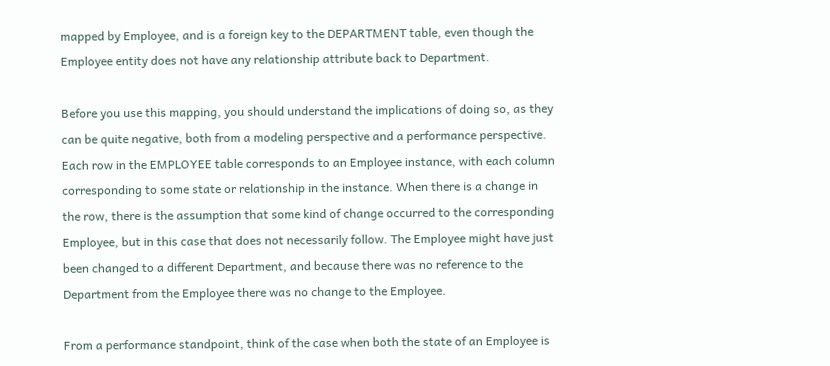mapped by Employee, and is a foreign key to the DEPARTMENT table, even though the Employee entity does not have any relationship attribute back to Department.

Before you use this mapping, you should understand the implications of doing so, as they can be quite negative, both from a modeling perspective and a performance perspective. Each row in the EMPLOYEE table corresponds to an Employee instance, with each column corresponding to some state or relationship in the instance. When there is a change in the row, there is the assumption that some kind of change occurred to the corresponding Employee, but in this case that does not necessarily follow. The Employee might have just been changed to a different Department, and because there was no reference to the Department from the Employee there was no change to the Employee.

From a performance standpoint, think of the case when both the state of an Employee is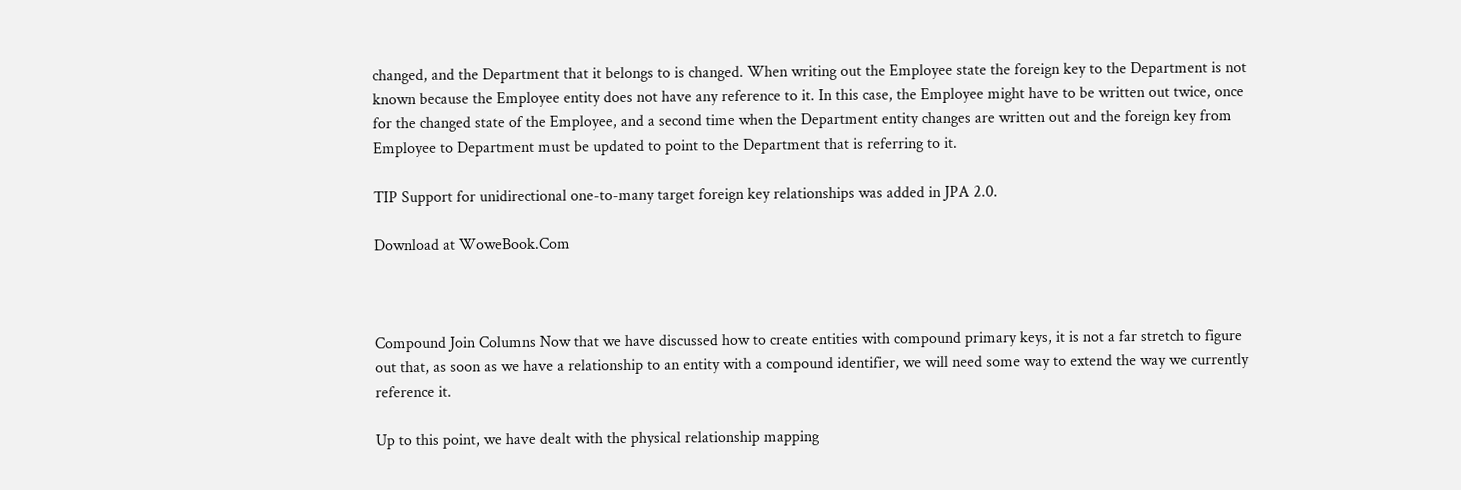changed, and the Department that it belongs to is changed. When writing out the Employee state the foreign key to the Department is not known because the Employee entity does not have any reference to it. In this case, the Employee might have to be written out twice, once for the changed state of the Employee, and a second time when the Department entity changes are written out and the foreign key from Employee to Department must be updated to point to the Department that is referring to it.

TIP Support for unidirectional one-to-many target foreign key relationships was added in JPA 2.0.

Download at WoweBook.Com



Compound Join Columns Now that we have discussed how to create entities with compound primary keys, it is not a far stretch to figure out that, as soon as we have a relationship to an entity with a compound identifier, we will need some way to extend the way we currently reference it.

Up to this point, we have dealt with the physical relationship mapping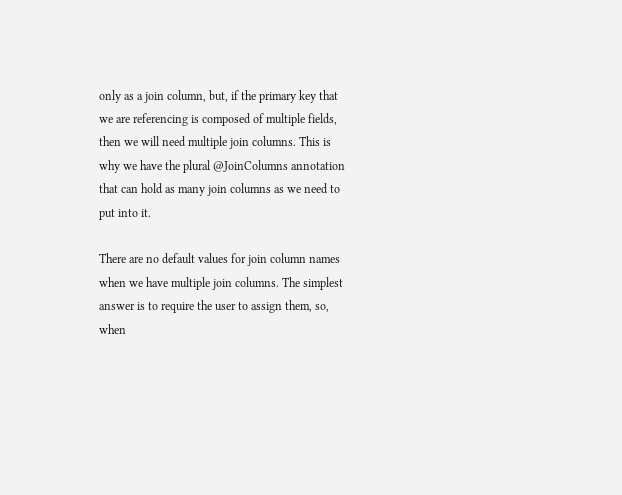only as a join column, but, if the primary key that we are referencing is composed of multiple fields, then we will need multiple join columns. This is why we have the plural @JoinColumns annotation that can hold as many join columns as we need to put into it.

There are no default values for join column names when we have multiple join columns. The simplest answer is to require the user to assign them, so, when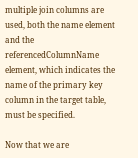multiple join columns are used, both the name element and the referencedColumnName element, which indicates the name of the primary key column in the target table, must be specified.

Now that we are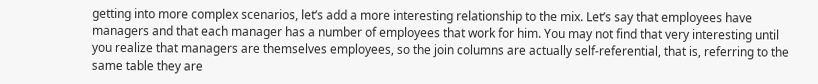getting into more complex scenarios, let’s add a more interesting relationship to the mix. Let’s say that employees have managers and that each manager has a number of employees that work for him. You may not find that very interesting until you realize that managers are themselves employees, so the join columns are actually self-referential, that is, referring to the same table they are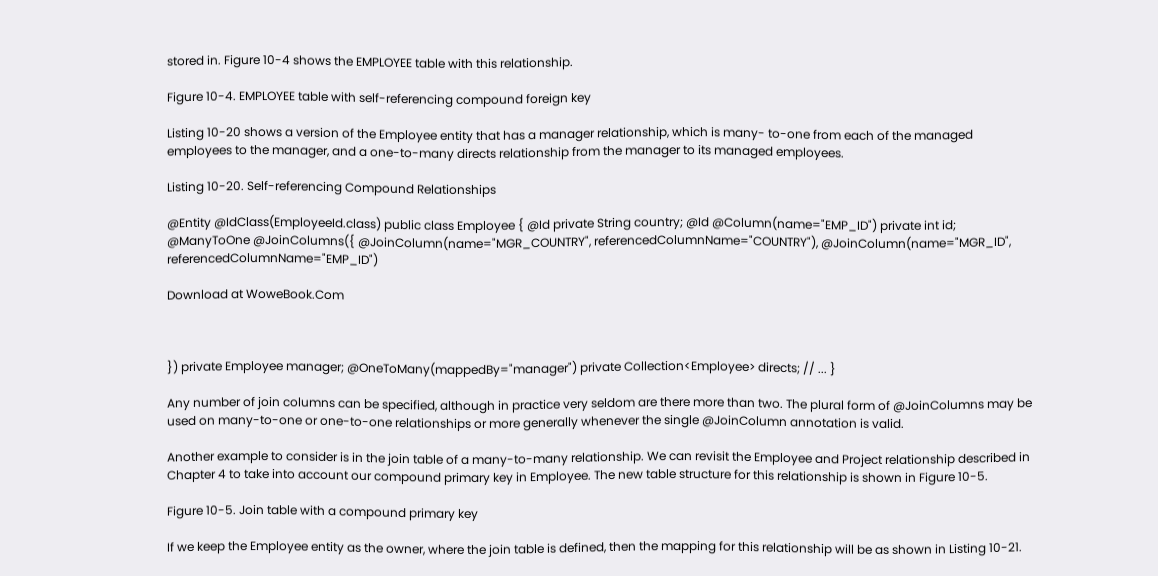stored in. Figure 10-4 shows the EMPLOYEE table with this relationship.

Figure 10-4. EMPLOYEE table with self-referencing compound foreign key

Listing 10-20 shows a version of the Employee entity that has a manager relationship, which is many- to-one from each of the managed employees to the manager, and a one-to-many directs relationship from the manager to its managed employees.

Listing 10-20. Self-referencing Compound Relationships

@Entity @IdClass(EmployeeId.class) public class Employee { @Id private String country; @Id @Column(name="EMP_ID") private int id; @ManyToOne @JoinColumns({ @JoinColumn(name="MGR_COUNTRY", referencedColumnName="COUNTRY"), @JoinColumn(name="MGR_ID", referencedColumnName="EMP_ID")

Download at WoweBook.Com



}) private Employee manager; @OneToMany(mappedBy="manager") private Collection<Employee> directs; // ... }

Any number of join columns can be specified, although in practice very seldom are there more than two. The plural form of @JoinColumns may be used on many-to-one or one-to-one relationships or more generally whenever the single @JoinColumn annotation is valid.

Another example to consider is in the join table of a many-to-many relationship. We can revisit the Employee and Project relationship described in Chapter 4 to take into account our compound primary key in Employee. The new table structure for this relationship is shown in Figure 10-5.

Figure 10-5. Join table with a compound primary key

If we keep the Employee entity as the owner, where the join table is defined, then the mapping for this relationship will be as shown in Listing 10-21.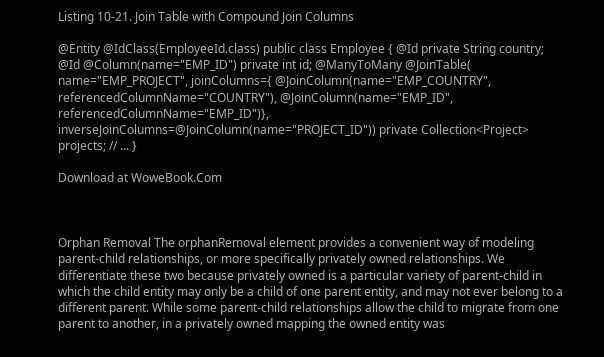Listing 10-21. Join Table with Compound Join Columns

@Entity @IdClass(EmployeeId.class) public class Employee { @Id private String country; @Id @Column(name="EMP_ID") private int id; @ManyToMany @JoinTable( name="EMP_PROJECT", joinColumns={ @JoinColumn(name="EMP_COUNTRY", referencedColumnName="COUNTRY"), @JoinColumn(name="EMP_ID", referencedColumnName="EMP_ID")}, inverseJoinColumns=@JoinColumn(name="PROJECT_ID")) private Collection<Project> projects; // ... }

Download at WoweBook.Com



Orphan Removal The orphanRemoval element provides a convenient way of modeling parent-child relationships, or more specifically privately owned relationships. We differentiate these two because privately owned is a particular variety of parent-child in which the child entity may only be a child of one parent entity, and may not ever belong to a different parent. While some parent-child relationships allow the child to migrate from one parent to another, in a privately owned mapping the owned entity was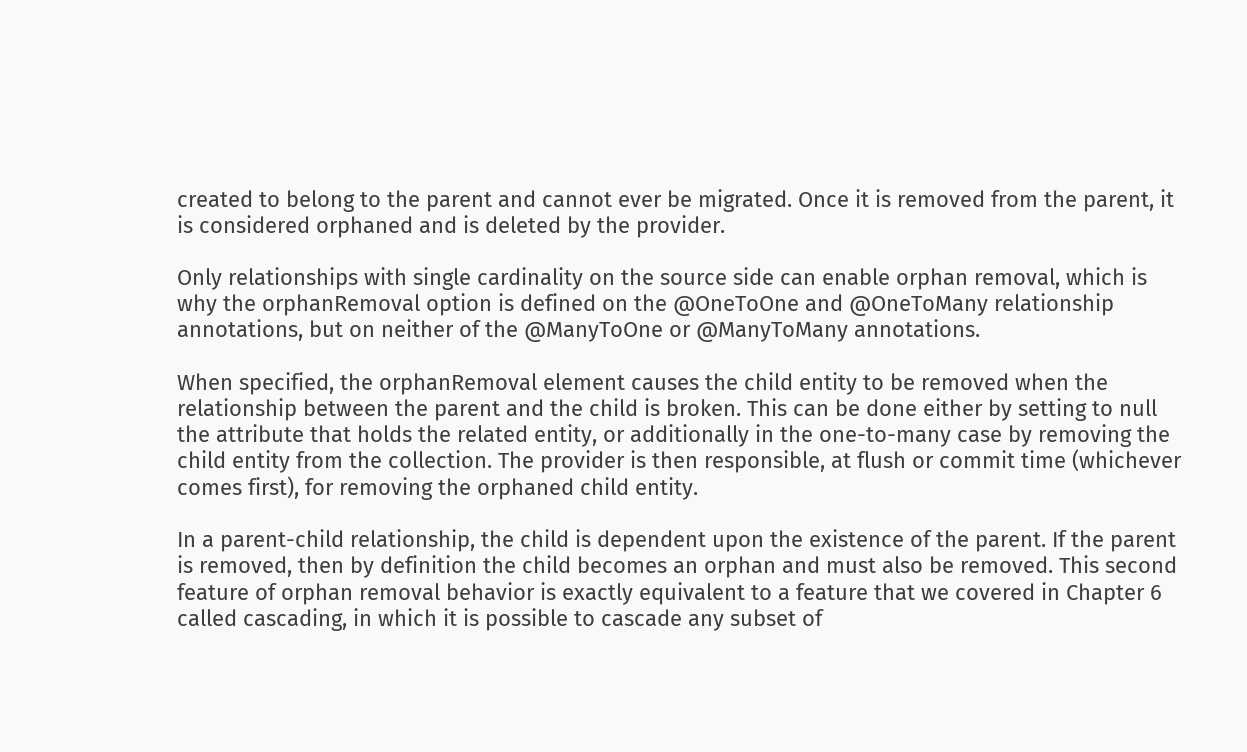created to belong to the parent and cannot ever be migrated. Once it is removed from the parent, it is considered orphaned and is deleted by the provider.

Only relationships with single cardinality on the source side can enable orphan removal, which is why the orphanRemoval option is defined on the @OneToOne and @OneToMany relationship annotations, but on neither of the @ManyToOne or @ManyToMany annotations.

When specified, the orphanRemoval element causes the child entity to be removed when the relationship between the parent and the child is broken. This can be done either by setting to null the attribute that holds the related entity, or additionally in the one-to-many case by removing the child entity from the collection. The provider is then responsible, at flush or commit time (whichever comes first), for removing the orphaned child entity.

In a parent-child relationship, the child is dependent upon the existence of the parent. If the parent is removed, then by definition the child becomes an orphan and must also be removed. This second feature of orphan removal behavior is exactly equivalent to a feature that we covered in Chapter 6 called cascading, in which it is possible to cascade any subset of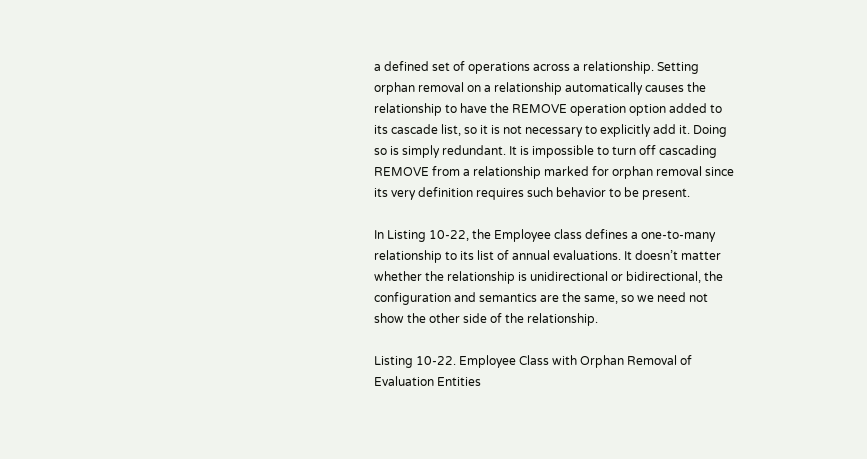a defined set of operations across a relationship. Setting orphan removal on a relationship automatically causes the relationship to have the REMOVE operation option added to its cascade list, so it is not necessary to explicitly add it. Doing so is simply redundant. It is impossible to turn off cascading REMOVE from a relationship marked for orphan removal since its very definition requires such behavior to be present.

In Listing 10-22, the Employee class defines a one-to-many relationship to its list of annual evaluations. It doesn’t matter whether the relationship is unidirectional or bidirectional, the configuration and semantics are the same, so we need not show the other side of the relationship.

Listing 10-22. Employee Class with Orphan Removal of Evaluation Entities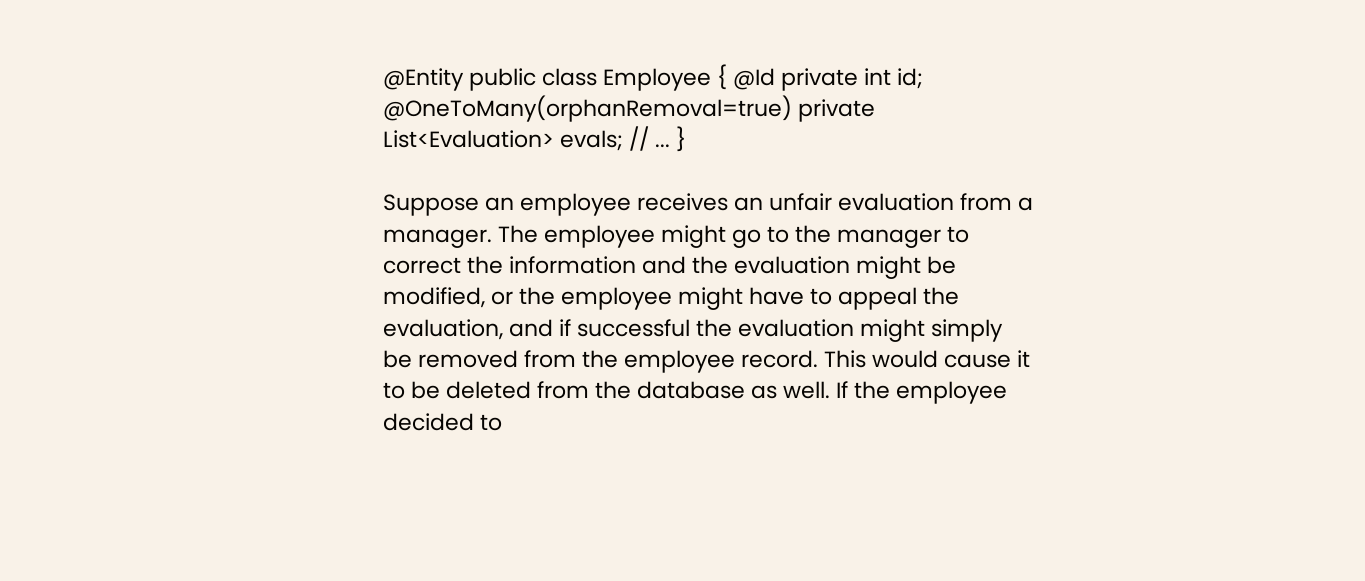@Entity public class Employee { @Id private int id; @OneToMany(orphanRemoval=true) private List<Evaluation> evals; // ... }

Suppose an employee receives an unfair evaluation from a manager. The employee might go to the manager to correct the information and the evaluation might be modified, or the employee might have to appeal the evaluation, and if successful the evaluation might simply be removed from the employee record. This would cause it to be deleted from the database as well. If the employee decided to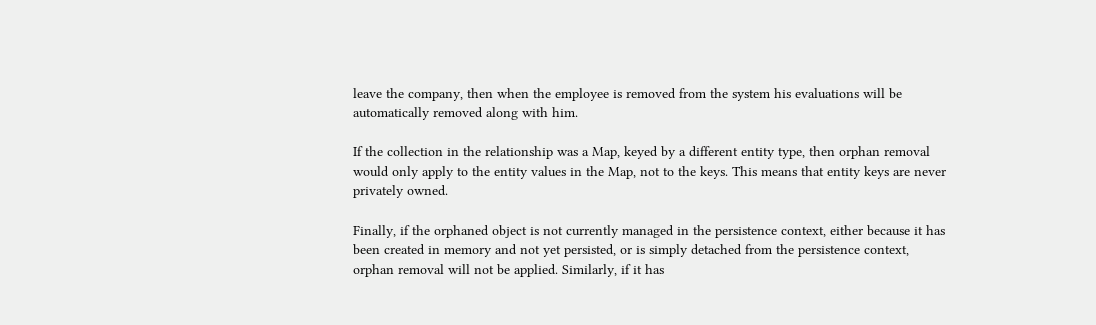leave the company, then when the employee is removed from the system his evaluations will be automatically removed along with him.

If the collection in the relationship was a Map, keyed by a different entity type, then orphan removal would only apply to the entity values in the Map, not to the keys. This means that entity keys are never privately owned.

Finally, if the orphaned object is not currently managed in the persistence context, either because it has been created in memory and not yet persisted, or is simply detached from the persistence context, orphan removal will not be applied. Similarly, if it has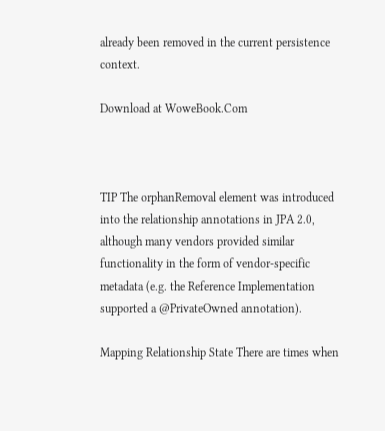already been removed in the current persistence context.

Download at WoweBook.Com



TIP The orphanRemoval element was introduced into the relationship annotations in JPA 2.0, although many vendors provided similar functionality in the form of vendor-specific metadata (e.g. the Reference Implementation supported a @PrivateOwned annotation).

Mapping Relationship State There are times when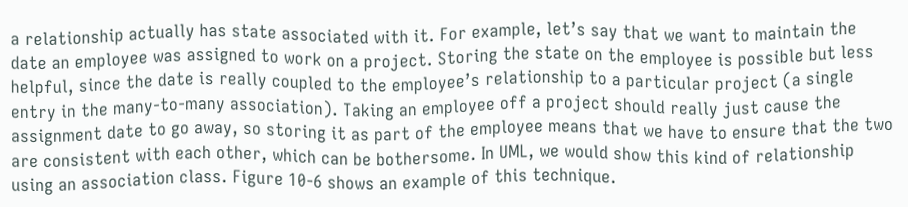a relationship actually has state associated with it. For example, let’s say that we want to maintain the date an employee was assigned to work on a project. Storing the state on the employee is possible but less helpful, since the date is really coupled to the employee’s relationship to a particular project (a single entry in the many-to-many association). Taking an employee off a project should really just cause the assignment date to go away, so storing it as part of the employee means that we have to ensure that the two are consistent with each other, which can be bothersome. In UML, we would show this kind of relationship using an association class. Figure 10-6 shows an example of this technique.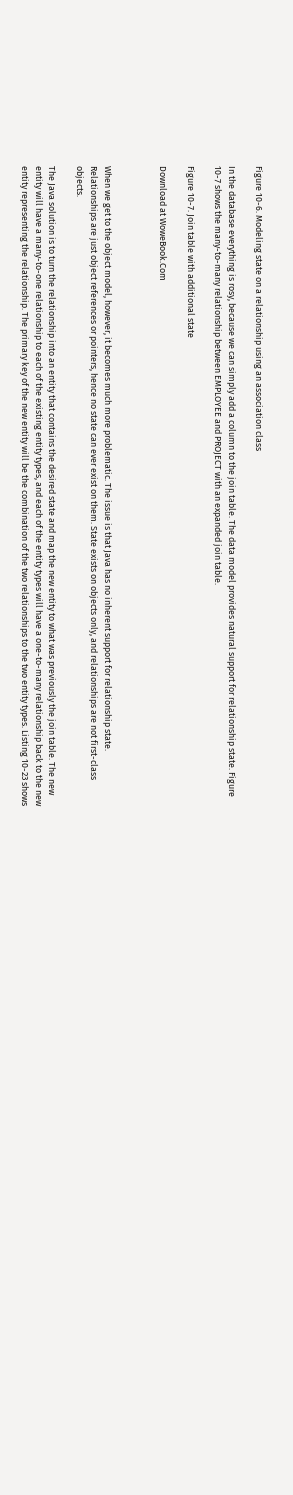Figure 10-6. Modeling state on a relationship using an association class

In the database everything is rosy, because we can simply add a column to the join table. The data model provides natural support for relationship state. Figure 10-7 shows the many-to-many relationship between EMPLOYEE and PROJECT with an expanded join table.

Figure 10-7. Join table with additional state

Download at WoweBook.Com



When we get to the object model, however, it becomes much more problematic. The issue is that Java has no inherent support for relationship state. Relationships are just object references or pointers, hence no state can ever exist on them. State exists on objects only, and relationships are not first-class objects.

The Java solution is to turn the relationship into an entity that contains the desired state and map the new entity to what was previously the join table. The new entity will have a many-to-one relationship to each of the existing entity types, and each of the entity types will have a one-to-many relationship back to the new entity representing the relationship. The primary key of the new entity will be the combination of the two relationships to the two entity types. Listing 10-23 shows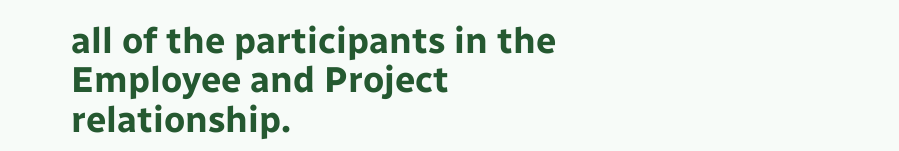all of the participants in the Employee and Project relationship.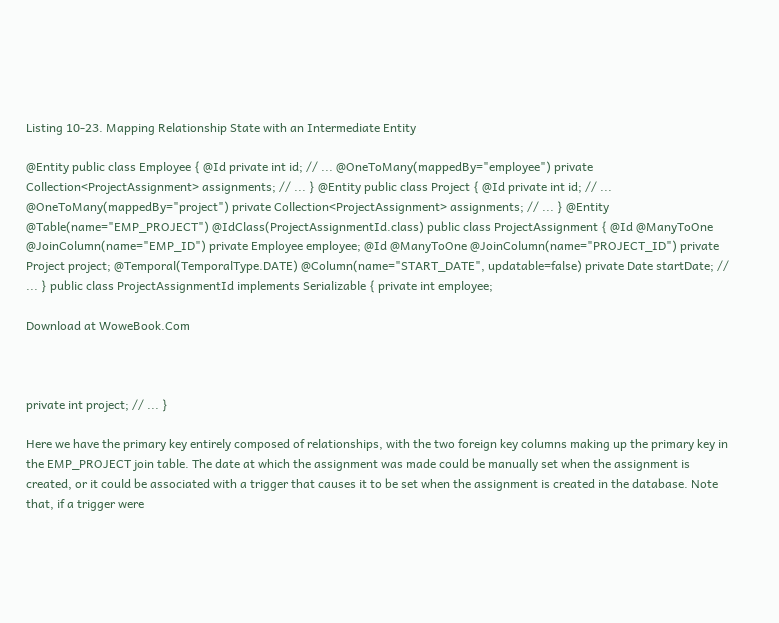Listing 10-23. Mapping Relationship State with an Intermediate Entity

@Entity public class Employee { @Id private int id; // ... @OneToMany(mappedBy="employee") private Collection<ProjectAssignment> assignments; // ... } @Entity public class Project { @Id private int id; // ... @OneToMany(mappedBy="project") private Collection<ProjectAssignment> assignments; // ... } @Entity @Table(name="EMP_PROJECT") @IdClass(ProjectAssignmentId.class) public class ProjectAssignment { @Id @ManyToOne @JoinColumn(name="EMP_ID") private Employee employee; @Id @ManyToOne @JoinColumn(name="PROJECT_ID") private Project project; @Temporal(TemporalType.DATE) @Column(name="START_DATE", updatable=false) private Date startDate; // ... } public class ProjectAssignmentId implements Serializable { private int employee;

Download at WoweBook.Com



private int project; // ... }

Here we have the primary key entirely composed of relationships, with the two foreign key columns making up the primary key in the EMP_PROJECT join table. The date at which the assignment was made could be manually set when the assignment is created, or it could be associated with a trigger that causes it to be set when the assignment is created in the database. Note that, if a trigger were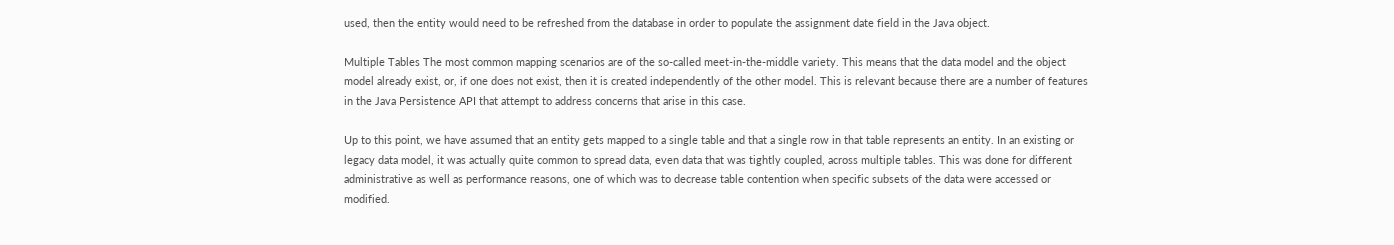used, then the entity would need to be refreshed from the database in order to populate the assignment date field in the Java object.

Multiple Tables The most common mapping scenarios are of the so-called meet-in-the-middle variety. This means that the data model and the object model already exist, or, if one does not exist, then it is created independently of the other model. This is relevant because there are a number of features in the Java Persistence API that attempt to address concerns that arise in this case.

Up to this point, we have assumed that an entity gets mapped to a single table and that a single row in that table represents an entity. In an existing or legacy data model, it was actually quite common to spread data, even data that was tightly coupled, across multiple tables. This was done for different administrative as well as performance reasons, one of which was to decrease table contention when specific subsets of the data were accessed or modified.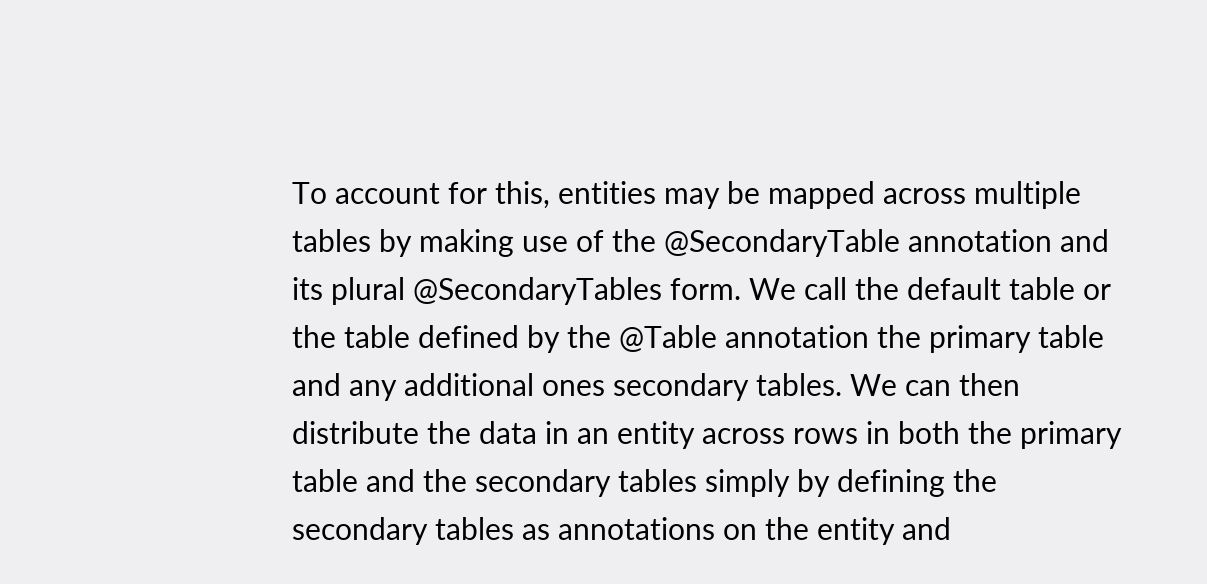To account for this, entities may be mapped across multiple tables by making use of the @SecondaryTable annotation and its plural @SecondaryTables form. We call the default table or the table defined by the @Table annotation the primary table and any additional ones secondary tables. We can then distribute the data in an entity across rows in both the primary table and the secondary tables simply by defining the secondary tables as annotations on the entity and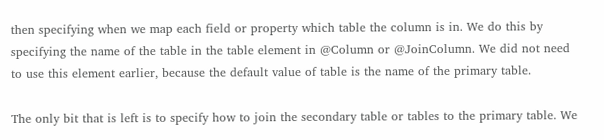then specifying when we map each field or property which table the column is in. We do this by specifying the name of the table in the table element in @Column or @JoinColumn. We did not need to use this element earlier, because the default value of table is the name of the primary table.

The only bit that is left is to specify how to join the secondary table or tables to the primary table. We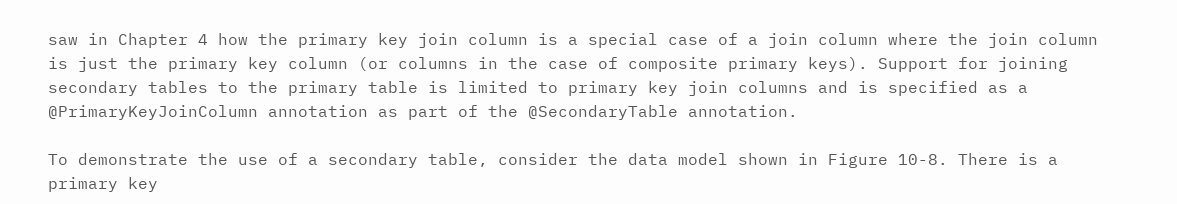saw in Chapter 4 how the primary key join column is a special case of a join column where the join column is just the primary key column (or columns in the case of composite primary keys). Support for joining secondary tables to the primary table is limited to primary key join columns and is specified as a @PrimaryKeyJoinColumn annotation as part of the @SecondaryTable annotation.

To demonstrate the use of a secondary table, consider the data model shown in Figure 10-8. There is a primary key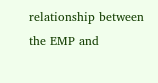relationship between the EMP and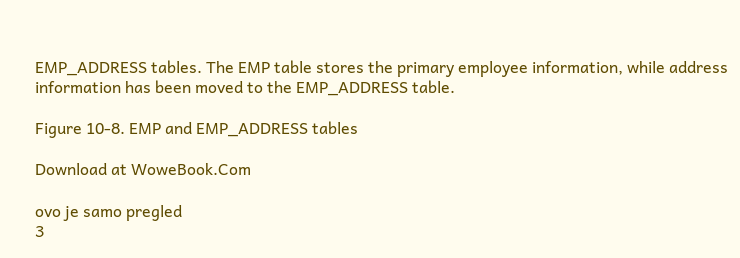EMP_ADDRESS tables. The EMP table stores the primary employee information, while address information has been moved to the EMP_ADDRESS table.

Figure 10-8. EMP and EMP_ADDRESS tables

Download at WoweBook.Com

ovo je samo pregled
3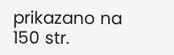prikazano na 150 str.